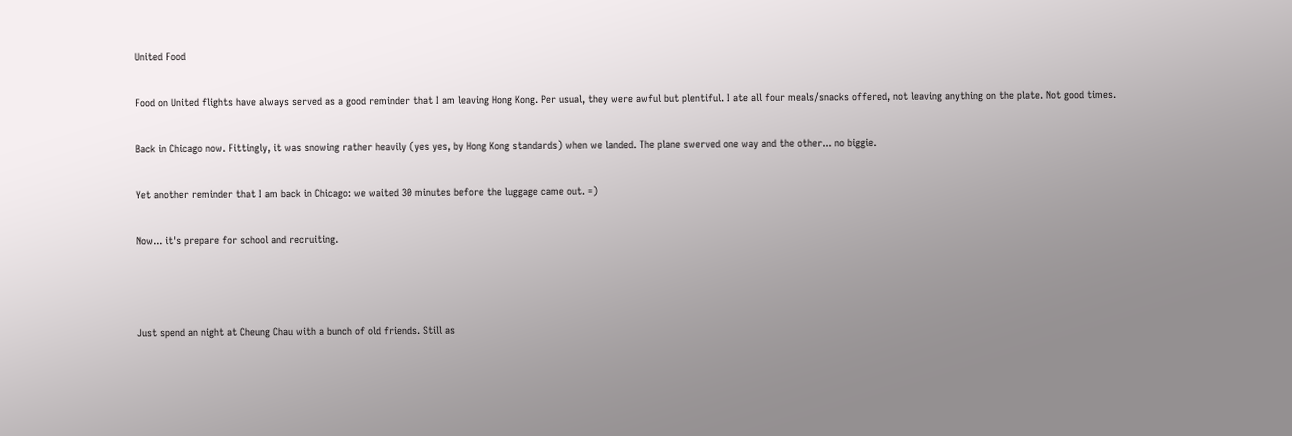United Food

Food on United flights have always served as a good reminder that I am leaving Hong Kong. Per usual, they were awful but plentiful. I ate all four meals/snacks offered, not leaving anything on the plate. Not good times.

Back in Chicago now. Fittingly, it was snowing rather heavily (yes yes, by Hong Kong standards) when we landed. The plane swerved one way and the other... no biggie.

Yet another reminder that I am back in Chicago: we waited 30 minutes before the luggage came out. =)

Now... it's prepare for school and recruiting.



Just spend an night at Cheung Chau with a bunch of old friends. Still as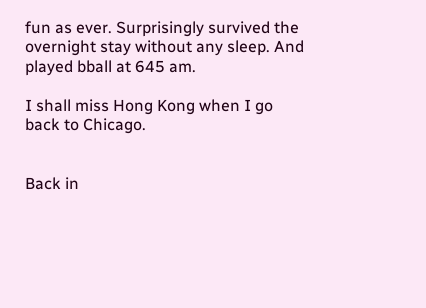fun as ever. Surprisingly survived the overnight stay without any sleep. And played bball at 645 am.

I shall miss Hong Kong when I go back to Chicago.


Back in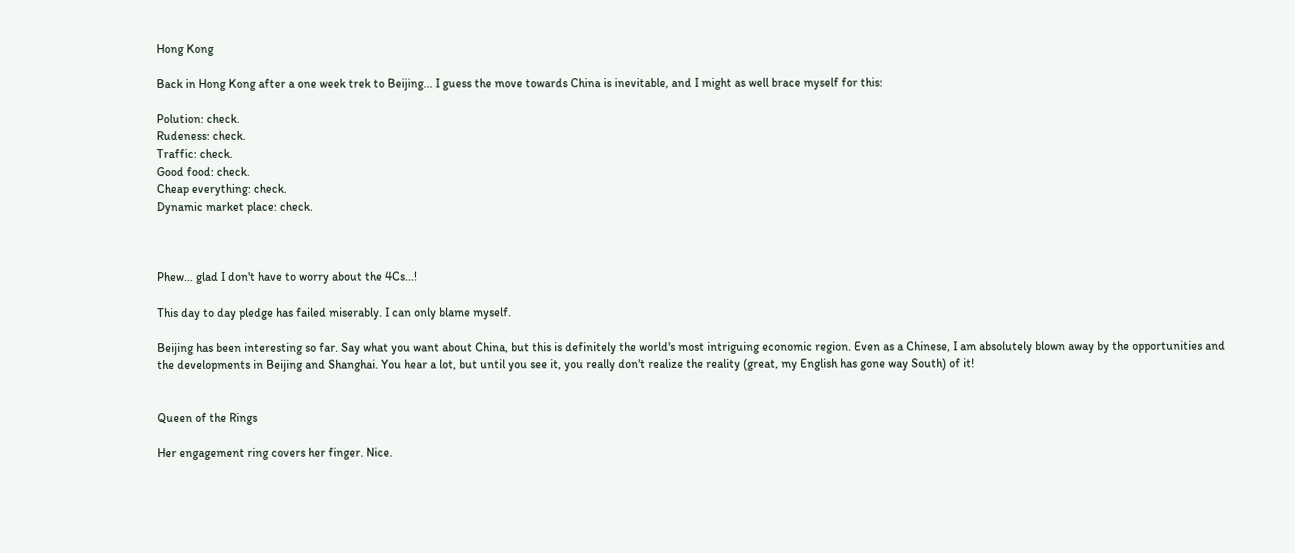Hong Kong

Back in Hong Kong after a one week trek to Beijing... I guess the move towards China is inevitable, and I might as well brace myself for this:

Polution: check.
Rudeness: check.
Traffic: check.
Good food: check.
Cheap everything: check.
Dynamic market place: check.



Phew... glad I don't have to worry about the 4Cs...!

This day to day pledge has failed miserably. I can only blame myself.

Beijing has been interesting so far. Say what you want about China, but this is definitely the world's most intriguing economic region. Even as a Chinese, I am absolutely blown away by the opportunities and the developments in Beijing and Shanghai. You hear a lot, but until you see it, you really don't realize the reality (great, my English has gone way South) of it!


Queen of the Rings

Her engagement ring covers her finger. Nice.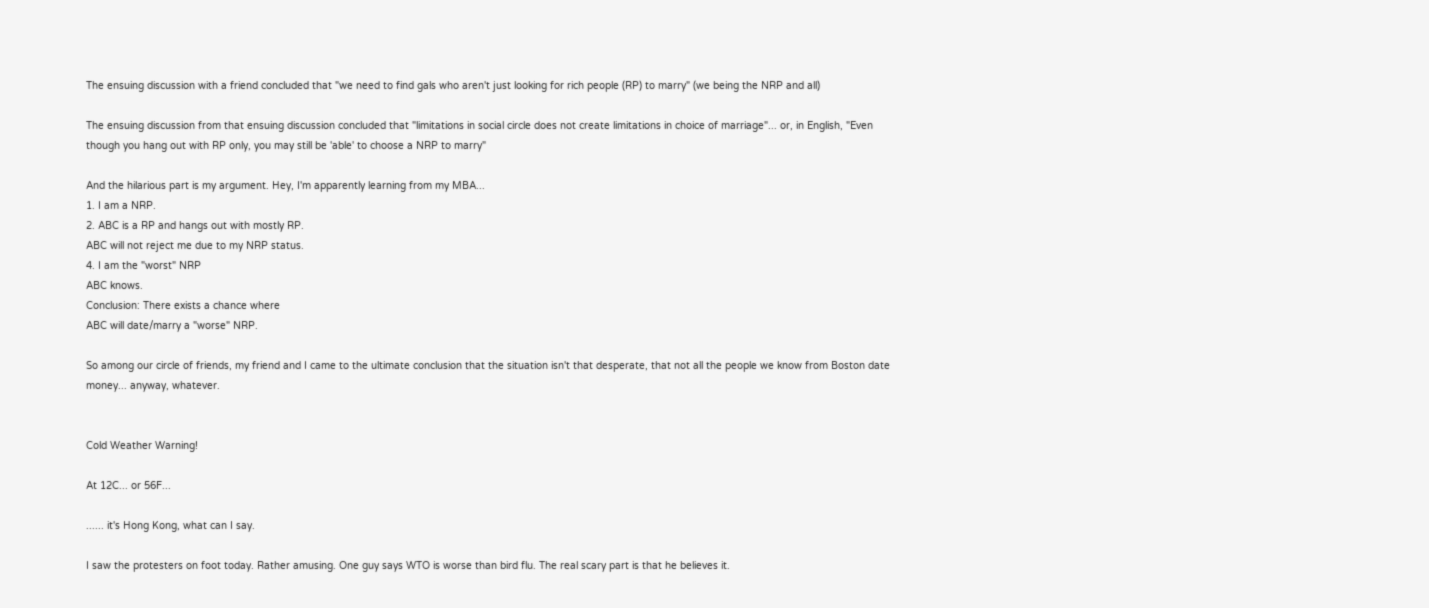The ensuing discussion with a friend concluded that "we need to find gals who aren't just looking for rich people (RP) to marry" (we being the NRP and all)

The ensuing discussion from that ensuing discussion concluded that "limitations in social circle does not create limitations in choice of marriage"... or, in English, "Even though you hang out with RP only, you may still be 'able' to choose a NRP to marry"

And the hilarious part is my argument. Hey, I'm apparently learning from my MBA...
1. I am a NRP.
2. ABC is a RP and hangs out with mostly RP.
ABC will not reject me due to my NRP status.
4. I am the "worst" NRP
ABC knows.
Conclusion: There exists a chance where
ABC will date/marry a "worse" NRP.

So among our circle of friends, my friend and I came to the ultimate conclusion that the situation isn't that desperate, that not all the people we know from Boston date money... anyway, whatever.


Cold Weather Warning!

At 12C... or 56F...

...... it's Hong Kong, what can I say.

I saw the protesters on foot today. Rather amusing. One guy says WTO is worse than bird flu. The real scary part is that he believes it.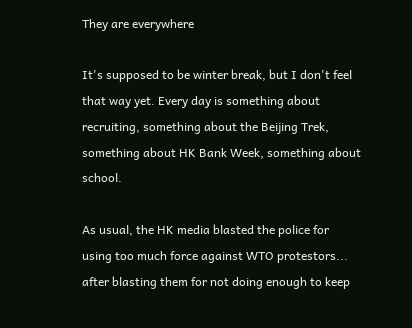They are everywhere

It's supposed to be winter break, but I don't feel that way yet. Every day is something about recruiting, something about the Beijing Trek, something about HK Bank Week, something about school.

As usual, the HK media blasted the police for using too much force against WTO protestors... after blasting them for not doing enough to keep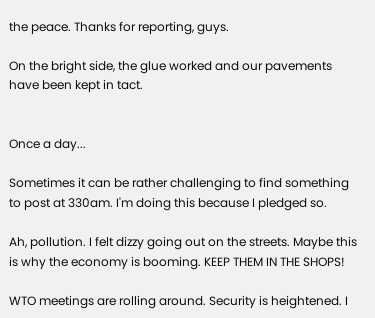the peace. Thanks for reporting, guys.

On the bright side, the glue worked and our pavements have been kept in tact.


Once a day...

Sometimes it can be rather challenging to find something to post at 330am. I'm doing this because I pledged so.

Ah, pollution. I felt dizzy going out on the streets. Maybe this is why the economy is booming. KEEP THEM IN THE SHOPS!

WTO meetings are rolling around. Security is heightened. I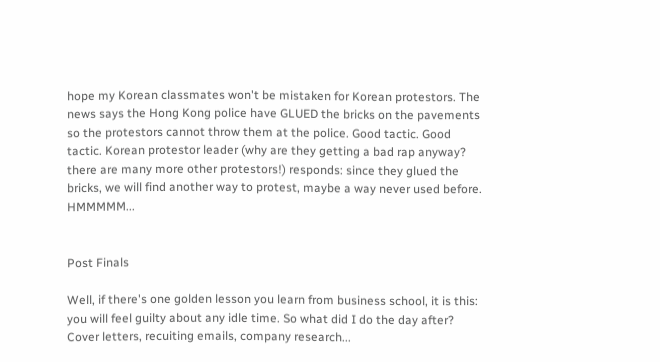hope my Korean classmates won't be mistaken for Korean protestors. The news says the Hong Kong police have GLUED the bricks on the pavements so the protestors cannot throw them at the police. Good tactic. Good tactic. Korean protestor leader (why are they getting a bad rap anyway? there are many more other protestors!) responds: since they glued the bricks, we will find another way to protest, maybe a way never used before. HMMMMM...


Post Finals

Well, if there's one golden lesson you learn from business school, it is this: you will feel guilty about any idle time. So what did I do the day after? Cover letters, recuiting emails, company research...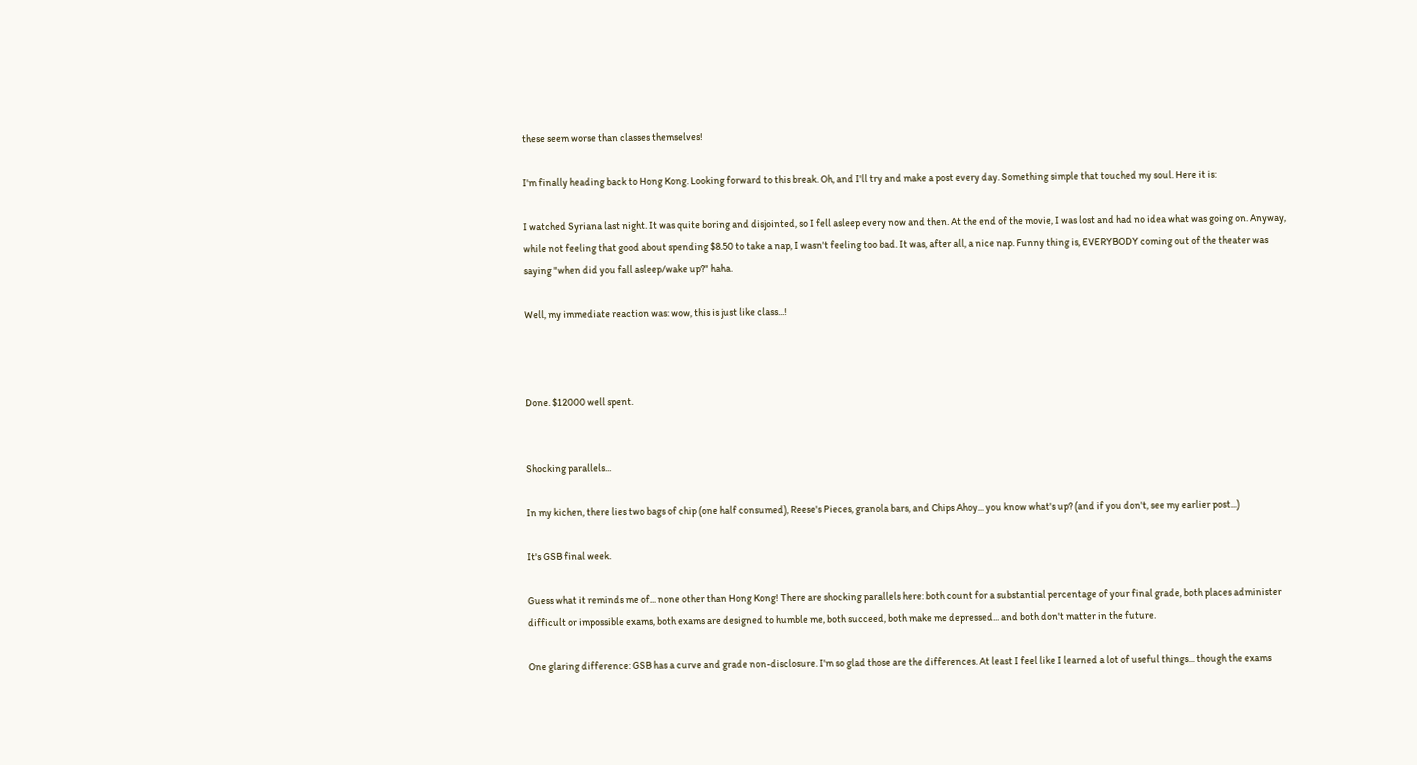these seem worse than classes themselves!

I'm finally heading back to Hong Kong. Looking forward to this break. Oh, and I'll try and make a post every day. Something simple that touched my soul. Here it is:

I watched Syriana last night. It was quite boring and disjointed, so I fell asleep every now and then. At the end of the movie, I was lost and had no idea what was going on. Anyway, while not feeling that good about spending $8.50 to take a nap, I wasn't feeling too bad. It was, after all, a nice nap. Funny thing is, EVERYBODY coming out of the theater was saying "when did you fall asleep/wake up?" haha.

Well, my immediate reaction was: wow, this is just like class...!



Done. $12000 well spent.


Shocking parallels...

In my kichen, there lies two bags of chip (one half consumed), Reese's Pieces, granola bars, and Chips Ahoy... you know what's up? (and if you don't, see my earlier post...)

It's GSB final week.

Guess what it reminds me of... none other than Hong Kong! There are shocking parallels here: both count for a substantial percentage of your final grade, both places administer difficult or impossible exams, both exams are designed to humble me, both succeed, both make me depressed... and both don't matter in the future.

One glaring difference: GSB has a curve and grade non-disclosure. I'm so glad those are the differences. At least I feel like I learned a lot of useful things... though the exams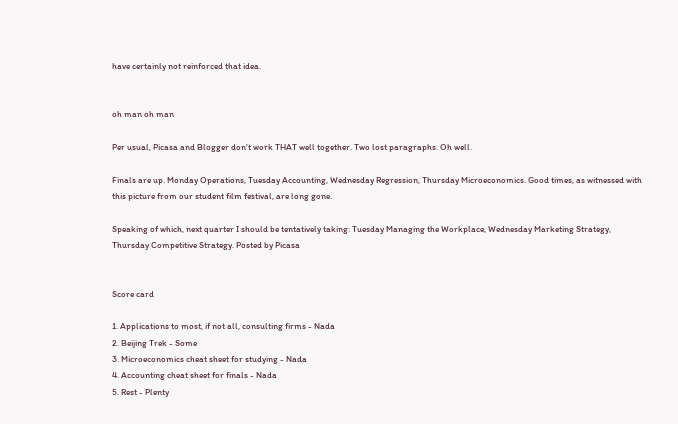have certainly not reinforced that idea.


oh man oh man

Per usual, Picasa and Blogger don't work THAT well together. Two lost paragraphs. Oh well.

Finals are up. Monday Operations, Tuesday Accounting, Wednesday Regression, Thursday Microeconomics. Good times, as witnessed with this picture from our student film festival, are long gone.

Speaking of which, next quarter I should be tentatively taking: Tuesday Managing the Workplace, Wednesday Marketing Strategy, Thursday Competitive Strategy. Posted by Picasa


Score card

1. Applications to most, if not all, consulting firms - Nada
2. Beijing Trek - Some
3. Microeconomics cheat sheet for studying - Nada
4. Accounting cheat sheet for finals - Nada
5. Rest - Plenty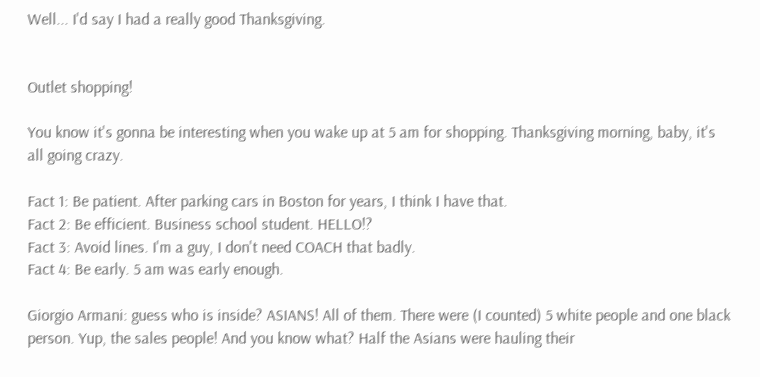Well... I'd say I had a really good Thanksgiving.


Outlet shopping!

You know it's gonna be interesting when you wake up at 5 am for shopping. Thanksgiving morning, baby, it's all going crazy.

Fact 1: Be patient. After parking cars in Boston for years, I think I have that.
Fact 2: Be efficient. Business school student. HELLO!?
Fact 3: Avoid lines. I'm a guy, I don't need COACH that badly.
Fact 4: Be early. 5 am was early enough.

Giorgio Armani: guess who is inside? ASIANS! All of them. There were (I counted) 5 white people and one black person. Yup, the sales people! And you know what? Half the Asians were hauling their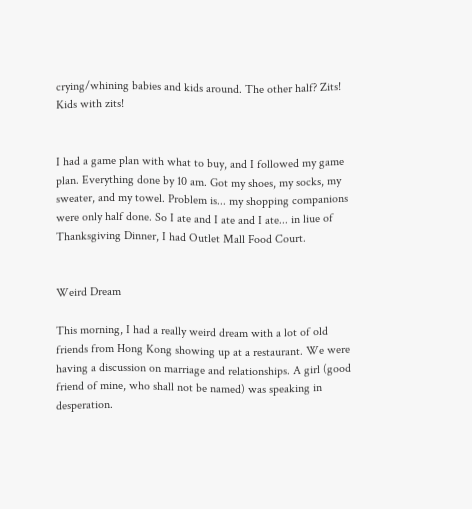crying/whining babies and kids around. The other half? Zits! Kids with zits!


I had a game plan with what to buy, and I followed my game plan. Everything done by 10 am. Got my shoes, my socks, my sweater, and my towel. Problem is... my shopping companions were only half done. So I ate and I ate and I ate... in liue of Thanksgiving Dinner, I had Outlet Mall Food Court.


Weird Dream

This morning, I had a really weird dream with a lot of old friends from Hong Kong showing up at a restaurant. We were having a discussion on marriage and relationships. A girl (good friend of mine, who shall not be named) was speaking in desperation.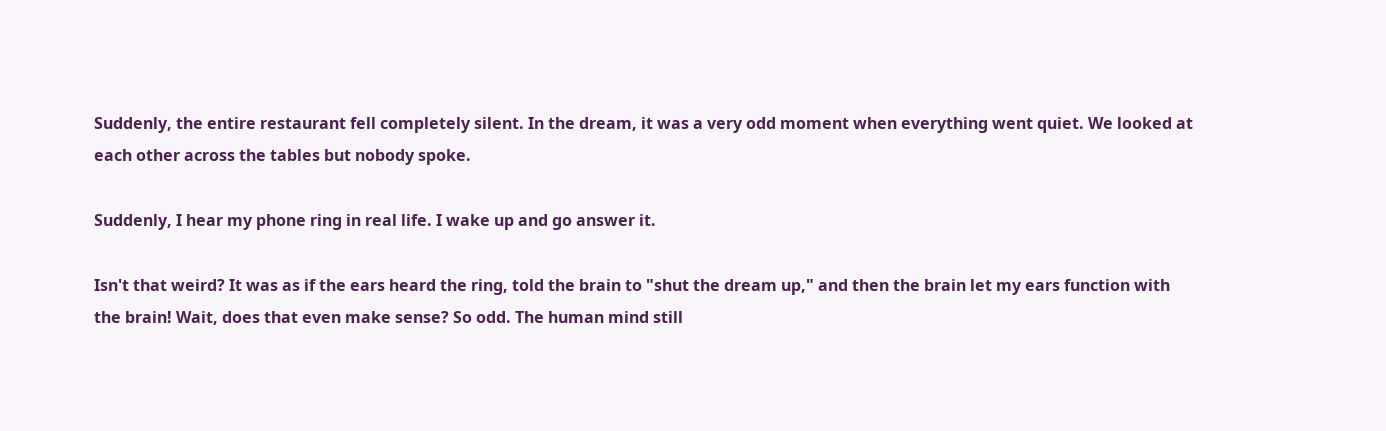Suddenly, the entire restaurant fell completely silent. In the dream, it was a very odd moment when everything went quiet. We looked at each other across the tables but nobody spoke.

Suddenly, I hear my phone ring in real life. I wake up and go answer it.

Isn't that weird? It was as if the ears heard the ring, told the brain to "shut the dream up," and then the brain let my ears function with the brain! Wait, does that even make sense? So odd. The human mind still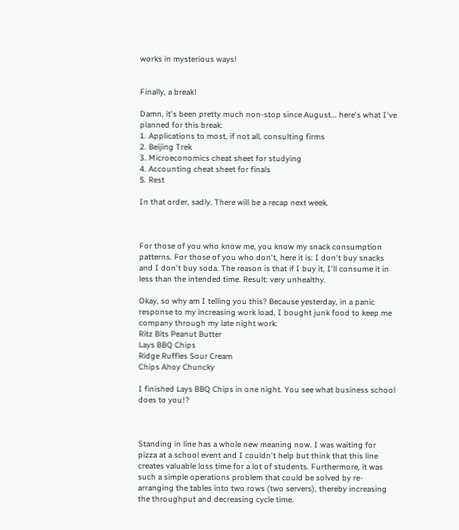works in mysterious ways!


Finally, a break!

Damn, it's been pretty much non-stop since August... here's what I've planned for this break:
1. Applications to most, if not all, consulting firms
2. Beijing Trek
3. Microeconomics cheat sheet for studying
4. Accounting cheat sheet for finals
5. Rest

In that order, sadly. There will be a recap next week.



For those of you who know me, you know my snack consumption patterns. For those of you who don't, here it is: I don't buy snacks and I don't buy soda. The reason is that if I buy it, I'll consume it in less than the intended time. Result: very unhealthy.

Okay, so why am I telling you this? Because yesterday, in a panic response to my increasing work load, I bought junk food to keep me company through my late night work:
Ritz Bits Peanut Butter
Lays BBQ Chips
Ridge Ruffles Sour Cream
Chips Ahoy Chuncky

I finished Lays BBQ Chips in one night. You see what business school does to you!?



Standing in line has a whole new meaning now. I was waiting for pizza at a school event and I couldn't help but think that this line creates valuable loss time for a lot of students. Furthermore, it was such a simple operations problem that could be solved by re-arranging the tables into two rows (two servers), thereby increasing the throughput and decreasing cycle time.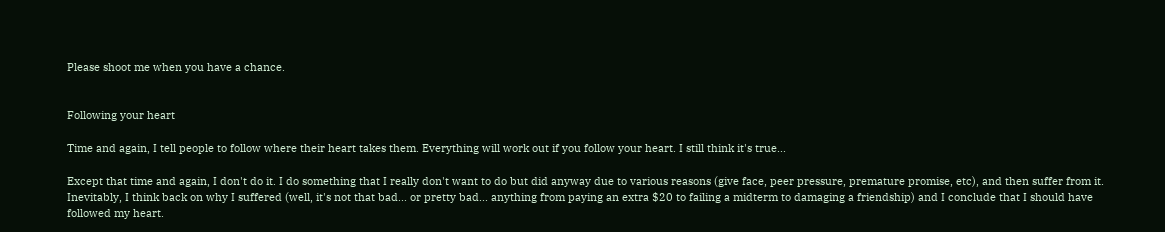Please shoot me when you have a chance.


Following your heart

Time and again, I tell people to follow where their heart takes them. Everything will work out if you follow your heart. I still think it's true...

Except that time and again, I don't do it. I do something that I really don't want to do but did anyway due to various reasons (give face, peer pressure, premature promise, etc), and then suffer from it. Inevitably, I think back on why I suffered (well, it's not that bad... or pretty bad... anything from paying an extra $20 to failing a midterm to damaging a friendship) and I conclude that I should have followed my heart.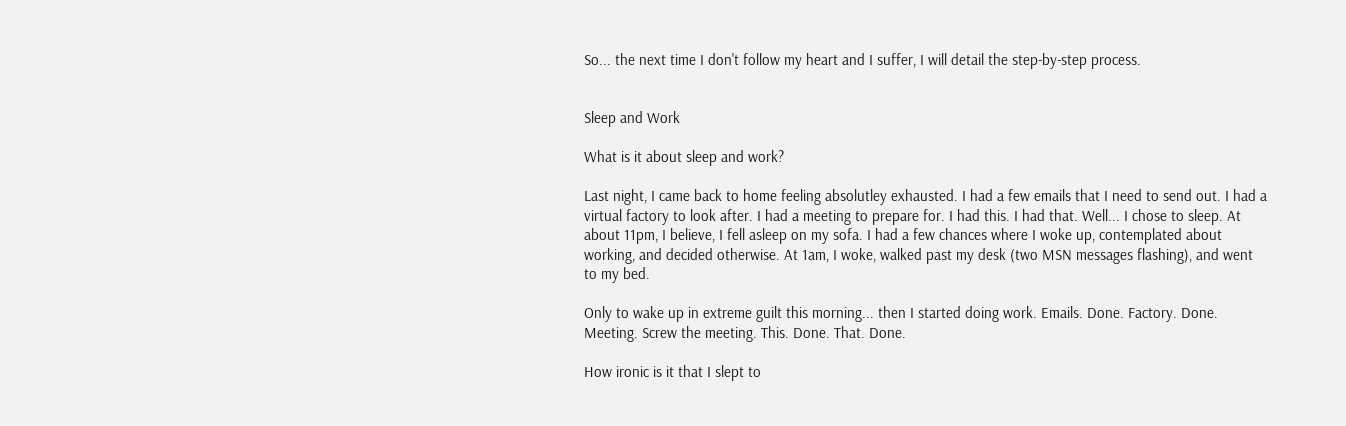So... the next time I don't follow my heart and I suffer, I will detail the step-by-step process.


Sleep and Work

What is it about sleep and work?

Last night, I came back to home feeling absolutley exhausted. I had a few emails that I need to send out. I had a virtual factory to look after. I had a meeting to prepare for. I had this. I had that. Well... I chose to sleep. At about 11pm, I believe, I fell asleep on my sofa. I had a few chances where I woke up, contemplated about working, and decided otherwise. At 1am, I woke, walked past my desk (two MSN messages flashing), and went to my bed.

Only to wake up in extreme guilt this morning... then I started doing work. Emails. Done. Factory. Done. Meeting. Screw the meeting. This. Done. That. Done.

How ironic is it that I slept to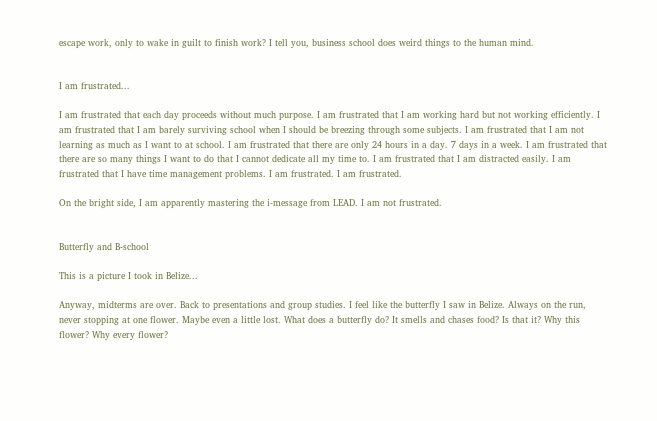escape work, only to wake in guilt to finish work? I tell you, business school does weird things to the human mind.


I am frustrated...

I am frustrated that each day proceeds without much purpose. I am frustrated that I am working hard but not working efficiently. I am frustrated that I am barely surviving school when I should be breezing through some subjects. I am frustrated that I am not learning as much as I want to at school. I am frustrated that there are only 24 hours in a day. 7 days in a week. I am frustrated that there are so many things I want to do that I cannot dedicate all my time to. I am frustrated that I am distracted easily. I am frustrated that I have time management problems. I am frustrated. I am frustrated.

On the bright side, I am apparently mastering the i-message from LEAD. I am not frustrated.


Butterfly and B-school

This is a picture I took in Belize...

Anyway, midterms are over. Back to presentations and group studies. I feel like the butterfly I saw in Belize. Always on the run, never stopping at one flower. Maybe even a little lost. What does a butterfly do? It smells and chases food? Is that it? Why this flower? Why every flower?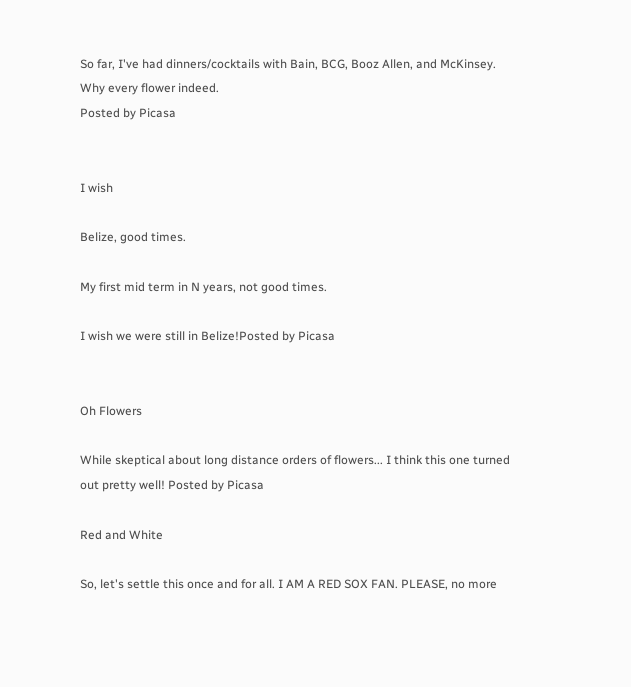So far, I've had dinners/cocktails with Bain, BCG, Booz Allen, and McKinsey. Why every flower indeed.
Posted by Picasa


I wish

Belize, good times.

My first mid term in N years, not good times.

I wish we were still in Belize!Posted by Picasa


Oh Flowers

While skeptical about long distance orders of flowers... I think this one turned out pretty well! Posted by Picasa

Red and White

So, let's settle this once and for all. I AM A RED SOX FAN. PLEASE, no more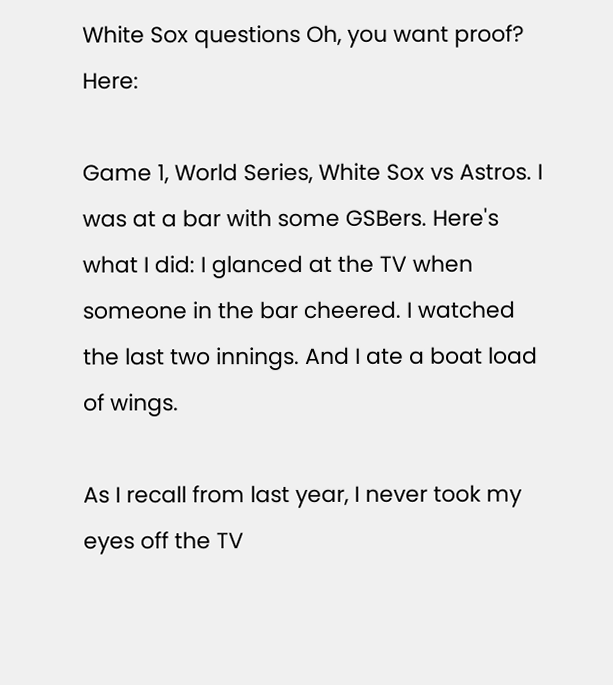White Sox questions Oh, you want proof? Here:

Game 1, World Series, White Sox vs Astros. I was at a bar with some GSBers. Here's what I did: I glanced at the TV when someone in the bar cheered. I watched the last two innings. And I ate a boat load of wings.

As I recall from last year, I never took my eyes off the TV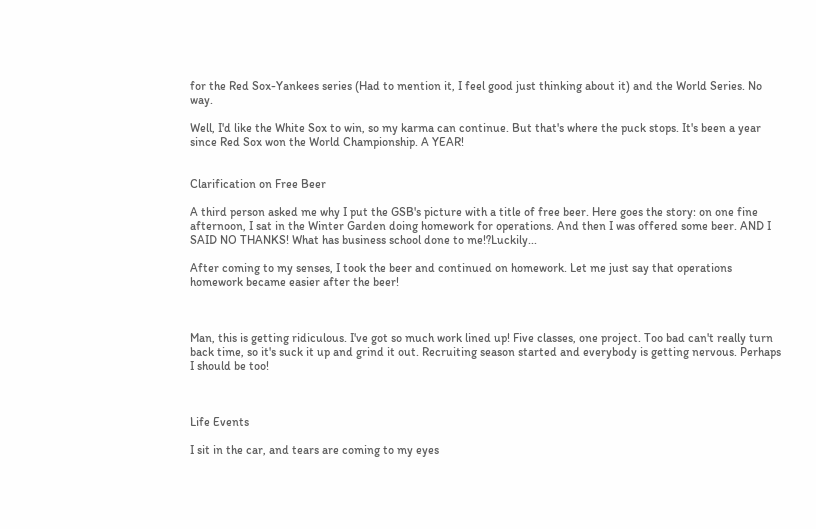for the Red Sox-Yankees series (Had to mention it, I feel good just thinking about it) and the World Series. No way.

Well, I'd like the White Sox to win, so my karma can continue. But that's where the puck stops. It's been a year since Red Sox won the World Championship. A YEAR!


Clarification on Free Beer

A third person asked me why I put the GSB's picture with a title of free beer. Here goes the story: on one fine afternoon, I sat in the Winter Garden doing homework for operations. And then I was offered some beer. AND I SAID NO THANKS! What has business school done to me!?Luckily...

After coming to my senses, I took the beer and continued on homework. Let me just say that operations homework became easier after the beer!



Man, this is getting ridiculous. I've got so much work lined up! Five classes, one project. Too bad can't really turn back time, so it's suck it up and grind it out. Recruiting season started and everybody is getting nervous. Perhaps I should be too!



Life Events

I sit in the car, and tears are coming to my eyes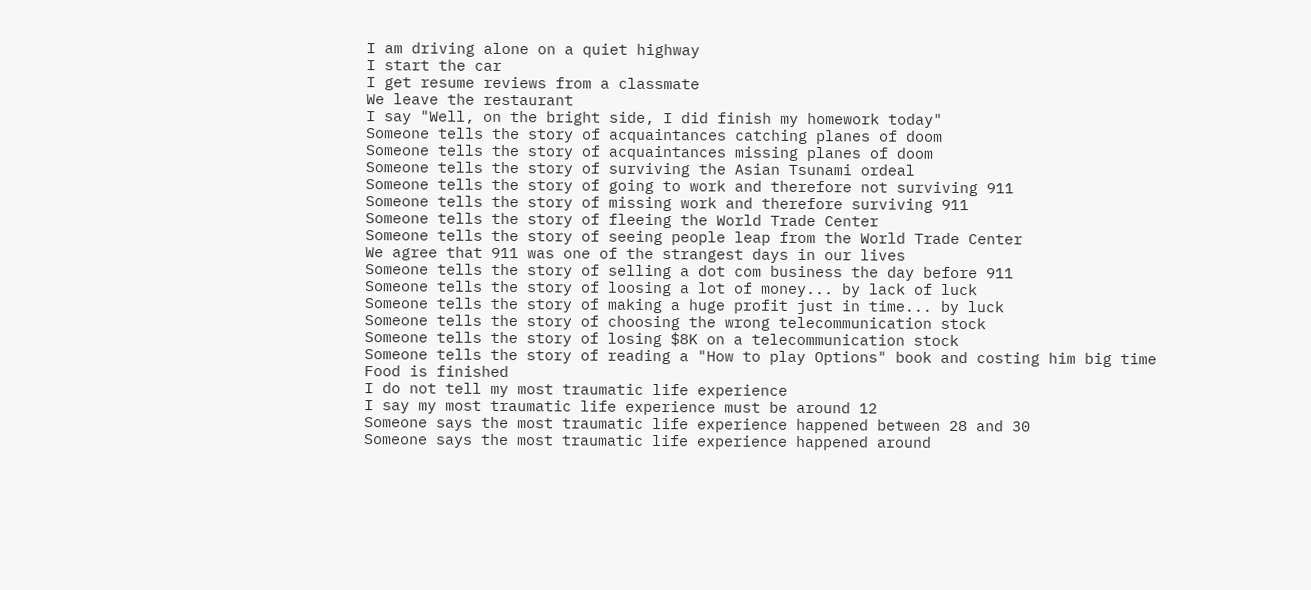I am driving alone on a quiet highway
I start the car
I get resume reviews from a classmate
We leave the restaurant
I say "Well, on the bright side, I did finish my homework today"
Someone tells the story of acquaintances catching planes of doom
Someone tells the story of acquaintances missing planes of doom
Someone tells the story of surviving the Asian Tsunami ordeal
Someone tells the story of going to work and therefore not surviving 911
Someone tells the story of missing work and therefore surviving 911
Someone tells the story of fleeing the World Trade Center
Someone tells the story of seeing people leap from the World Trade Center
We agree that 911 was one of the strangest days in our lives
Someone tells the story of selling a dot com business the day before 911
Someone tells the story of loosing a lot of money... by lack of luck
Someone tells the story of making a huge profit just in time... by luck
Someone tells the story of choosing the wrong telecommunication stock
Someone tells the story of losing $8K on a telecommunication stock
Someone tells the story of reading a "How to play Options" book and costing him big time
Food is finished
I do not tell my most traumatic life experience
I say my most traumatic life experience must be around 12
Someone says the most traumatic life experience happened between 28 and 30
Someone says the most traumatic life experience happened around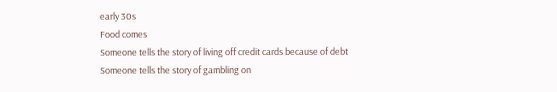early 30s
Food comes
Someone tells the story of living off credit cards because of debt
Someone tells the story of gambling on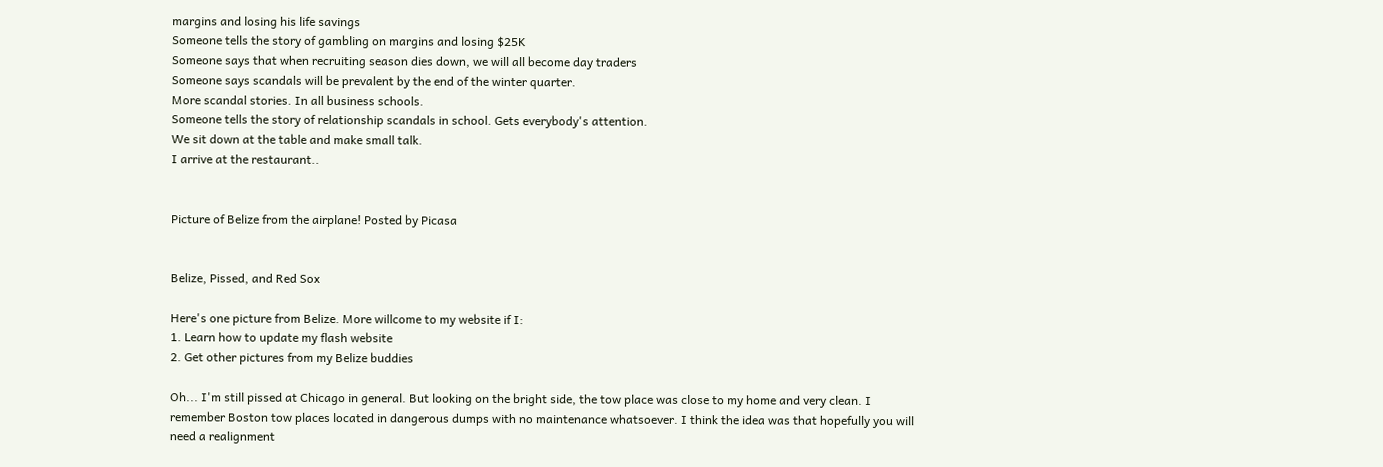margins and losing his life savings
Someone tells the story of gambling on margins and losing $25K
Someone says that when recruiting season dies down, we will all become day traders
Someone says scandals will be prevalent by the end of the winter quarter.
More scandal stories. In all business schools.
Someone tells the story of relationship scandals in school. Gets everybody's attention.
We sit down at the table and make small talk.
I arrive at the restaurant..


Picture of Belize from the airplane! Posted by Picasa


Belize, Pissed, and Red Sox

Here's one picture from Belize. More willcome to my website if I:
1. Learn how to update my flash website
2. Get other pictures from my Belize buddies

Oh... I'm still pissed at Chicago in general. But looking on the bright side, the tow place was close to my home and very clean. I remember Boston tow places located in dangerous dumps with no maintenance whatsoever. I think the idea was that hopefully you will need a realignment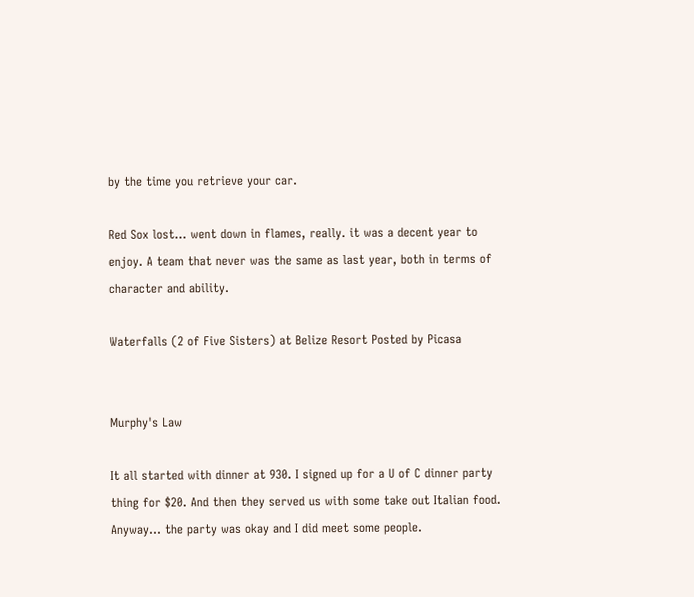by the time you retrieve your car.

Red Sox lost... went down in flames, really. it was a decent year to enjoy. A team that never was the same as last year, both in terms of character and ability.

Waterfalls (2 of Five Sisters) at Belize Resort Posted by Picasa


Murphy's Law

It all started with dinner at 930. I signed up for a U of C dinner party thing for $20. And then they served us with some take out Italian food. Anyway... the party was okay and I did meet some people.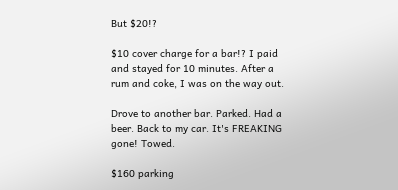But $20!?

$10 cover charge for a bar!? I paid and stayed for 10 minutes. After a rum and coke, I was on the way out.

Drove to another bar. Parked. Had a beer. Back to my car. It's FREAKING gone! Towed.

$160 parking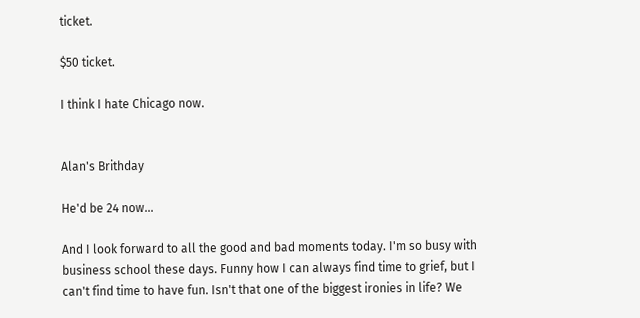ticket.

$50 ticket.

I think I hate Chicago now.


Alan's Brithday

He'd be 24 now...

And I look forward to all the good and bad moments today. I'm so busy with business school these days. Funny how I can always find time to grief, but I can't find time to have fun. Isn't that one of the biggest ironies in life? We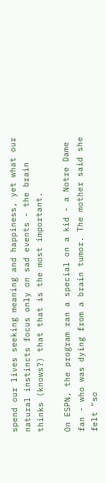spend our lives seeking meaning and happiness, yet what our natural instincts focus only on sad events - the brain thinks (knows?) that that is the most important.

On ESPN, the program ran a special on a kid - a Notre Dame fan - who was dying from a brain tumor. The mother said she felt "so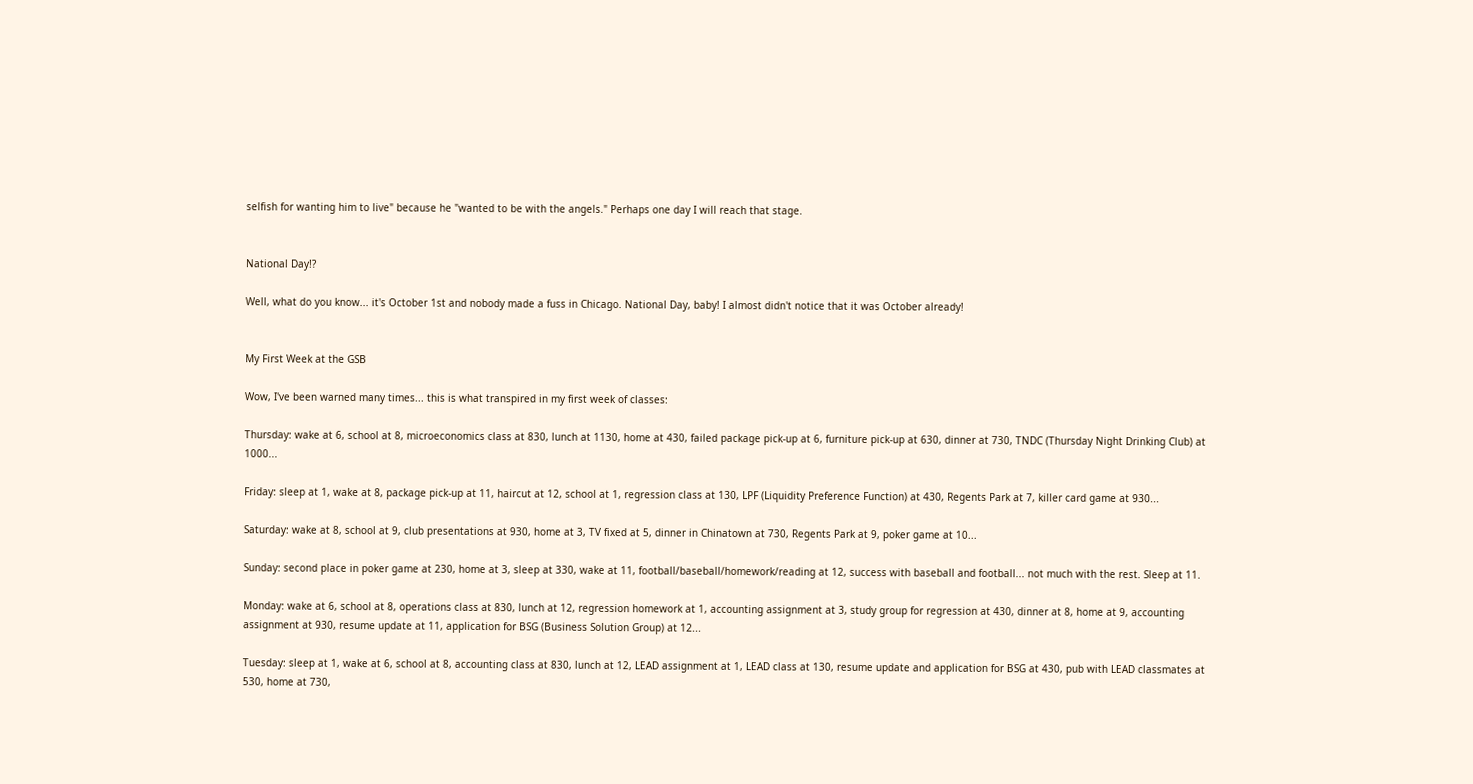selfish for wanting him to live" because he "wanted to be with the angels." Perhaps one day I will reach that stage.


National Day!?

Well, what do you know... it's October 1st and nobody made a fuss in Chicago. National Day, baby! I almost didn't notice that it was October already!


My First Week at the GSB

Wow, I've been warned many times... this is what transpired in my first week of classes:

Thursday: wake at 6, school at 8, microeconomics class at 830, lunch at 1130, home at 430, failed package pick-up at 6, furniture pick-up at 630, dinner at 730, TNDC (Thursday Night Drinking Club) at 1000...

Friday: sleep at 1, wake at 8, package pick-up at 11, haircut at 12, school at 1, regression class at 130, LPF (Liquidity Preference Function) at 430, Regents Park at 7, killer card game at 930...

Saturday: wake at 8, school at 9, club presentations at 930, home at 3, TV fixed at 5, dinner in Chinatown at 730, Regents Park at 9, poker game at 10...

Sunday: second place in poker game at 230, home at 3, sleep at 330, wake at 11, football/baseball/homework/reading at 12, success with baseball and football... not much with the rest. Sleep at 11.

Monday: wake at 6, school at 8, operations class at 830, lunch at 12, regression homework at 1, accounting assignment at 3, study group for regression at 430, dinner at 8, home at 9, accounting assignment at 930, resume update at 11, application for BSG (Business Solution Group) at 12...

Tuesday: sleep at 1, wake at 6, school at 8, accounting class at 830, lunch at 12, LEAD assignment at 1, LEAD class at 130, resume update and application for BSG at 430, pub with LEAD classmates at 530, home at 730,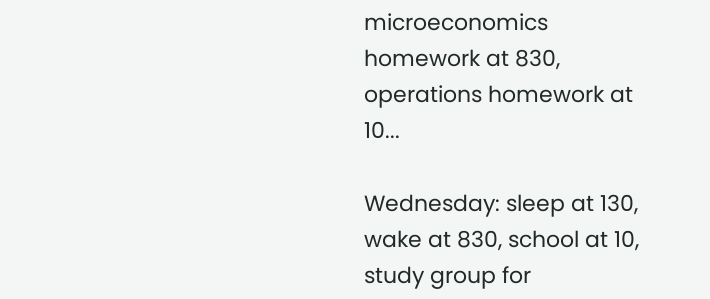microeconomics homework at 830, operations homework at 10...

Wednesday: sleep at 130, wake at 830, school at 10, study group for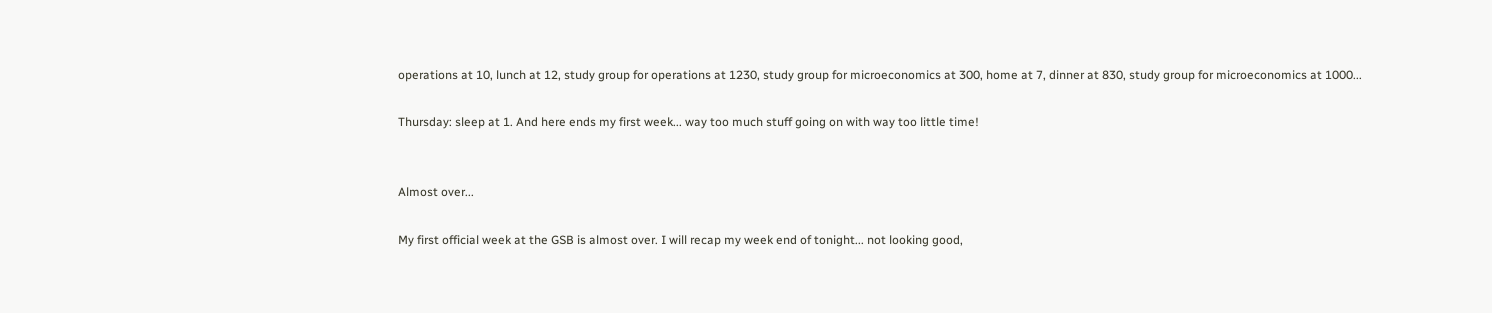operations at 10, lunch at 12, study group for operations at 1230, study group for microeconomics at 300, home at 7, dinner at 830, study group for microeconomics at 1000...

Thursday: sleep at 1. And here ends my first week... way too much stuff going on with way too little time!


Almost over...

My first official week at the GSB is almost over. I will recap my week end of tonight... not looking good,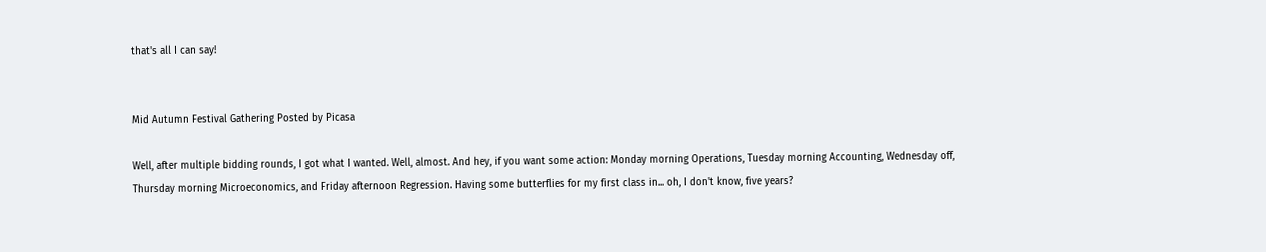that's all I can say!


Mid Autumn Festival Gathering Posted by Picasa

Well, after multiple bidding rounds, I got what I wanted. Well, almost. And hey, if you want some action: Monday morning Operations, Tuesday morning Accounting, Wednesday off, Thursday morning Microeconomics, and Friday afternoon Regression. Having some butterflies for my first class in... oh, I don't know, five years?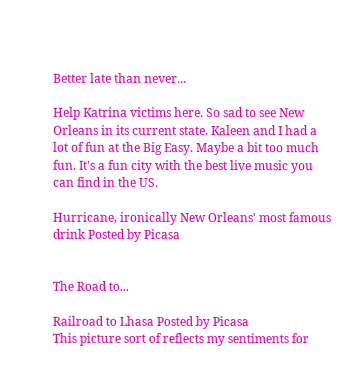Better late than never...

Help Katrina victims here. So sad to see New Orleans in its current state. Kaleen and I had a lot of fun at the Big Easy. Maybe a bit too much fun. It's a fun city with the best live music you can find in the US.

Hurricane, ironically New Orleans' most famous drink Posted by Picasa


The Road to...

Railroad to Lhasa Posted by Picasa
This picture sort of reflects my sentiments for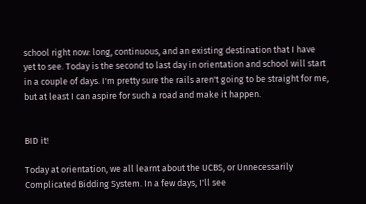school right now: long, continuous, and an existing destination that I have yet to see. Today is the second to last day in orientation and school will start in a couple of days. I'm pretty sure the rails aren't going to be straight for me, but at least I can aspire for such a road and make it happen.


BID it!

Today at orientation, we all learnt about the UCBS, or Unnecessarily Complicated Bidding System. In a few days, I'll see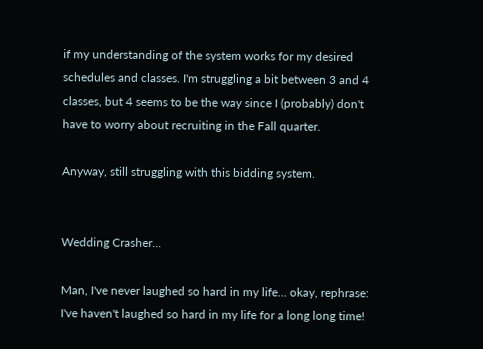if my understanding of the system works for my desired schedules and classes. I'm struggling a bit between 3 and 4 classes, but 4 seems to be the way since I (probably) don't have to worry about recruiting in the Fall quarter.

Anyway, still struggling with this bidding system.


Wedding Crasher...

Man, I've never laughed so hard in my life... okay, rephrase: I've haven't laughed so hard in my life for a long long time!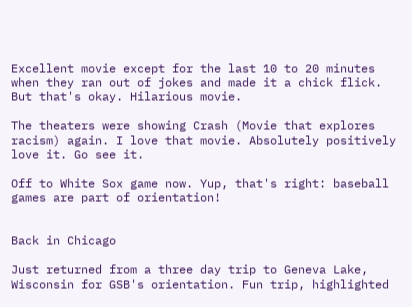Excellent movie except for the last 10 to 20 minutes when they ran out of jokes and made it a chick flick. But that's okay. Hilarious movie.

The theaters were showing Crash (Movie that explores racism) again. I love that movie. Absolutely positively love it. Go see it.

Off to White Sox game now. Yup, that's right: baseball games are part of orientation!


Back in Chicago

Just returned from a three day trip to Geneva Lake, Wisconsin for GSB's orientation. Fun trip, highlighted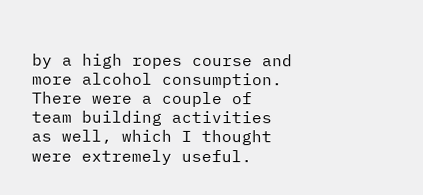by a high ropes course and more alcohol consumption. There were a couple of team building activities as well, which I thought were extremely useful.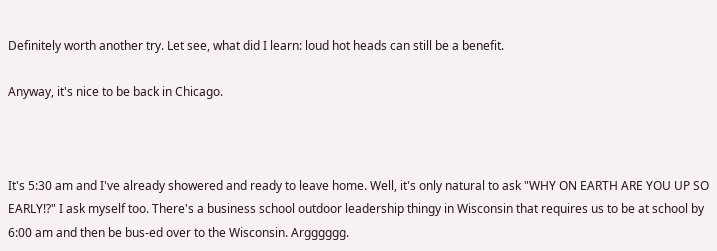Definitely worth another try. Let see, what did I learn: loud hot heads can still be a benefit.

Anyway, it's nice to be back in Chicago.



It's 5:30 am and I've already showered and ready to leave home. Well, it's only natural to ask "WHY ON EARTH ARE YOU UP SO EARLY!?" I ask myself too. There's a business school outdoor leadership thingy in Wisconsin that requires us to be at school by 6:00 am and then be bus-ed over to the Wisconsin. Argggggg.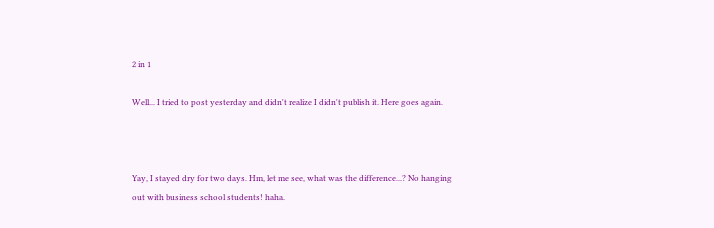2 in 1

Well... I tried to post yesterday and didn't realize I didn't publish it. Here goes again.



Yay, I stayed dry for two days. Hm, let me see, what was the difference...? No hanging out with business school students! haha.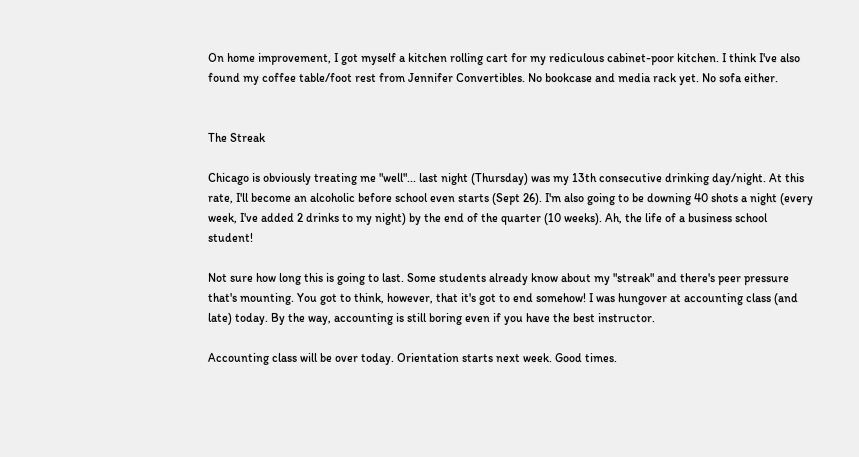On home improvement, I got myself a kitchen rolling cart for my rediculous cabinet-poor kitchen. I think I've also found my coffee table/foot rest from Jennifer Convertibles. No bookcase and media rack yet. No sofa either.


The Streak

Chicago is obviously treating me "well"... last night (Thursday) was my 13th consecutive drinking day/night. At this rate, I'll become an alcoholic before school even starts (Sept 26). I'm also going to be downing 40 shots a night (every week, I've added 2 drinks to my night) by the end of the quarter (10 weeks). Ah, the life of a business school student!

Not sure how long this is going to last. Some students already know about my "streak" and there's peer pressure that's mounting. You got to think, however, that it's got to end somehow! I was hungover at accounting class (and late) today. By the way, accounting is still boring even if you have the best instructor.

Accounting class will be over today. Orientation starts next week. Good times.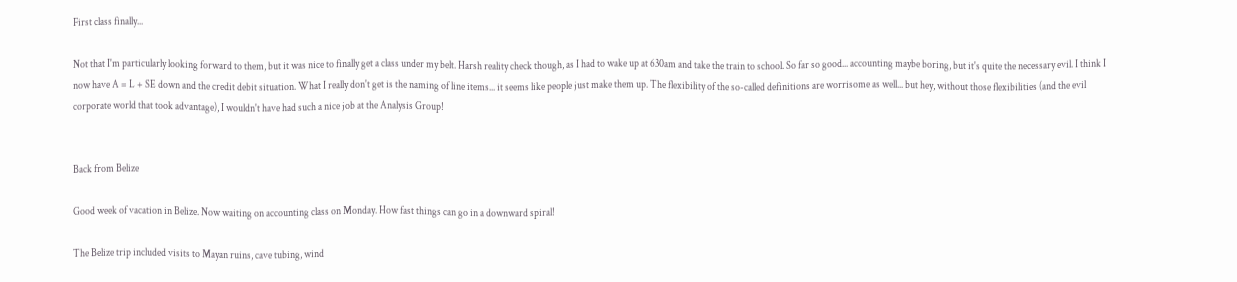First class finally...

Not that I'm particularly looking forward to them, but it was nice to finally get a class under my belt. Harsh reality check though, as I had to wake up at 630am and take the train to school. So far so good... accounting maybe boring, but it's quite the necessary evil. I think I now have A = L + SE down and the credit debit situation. What I really don't get is the naming of line items... it seems like people just make them up. The flexibility of the so-called definitions are worrisome as well... but hey, without those flexibilities (and the evil corporate world that took advantage), I wouldn't have had such a nice job at the Analysis Group!


Back from Belize

Good week of vacation in Belize. Now waiting on accounting class on Monday. How fast things can go in a downward spiral!

The Belize trip included visits to Mayan ruins, cave tubing, wind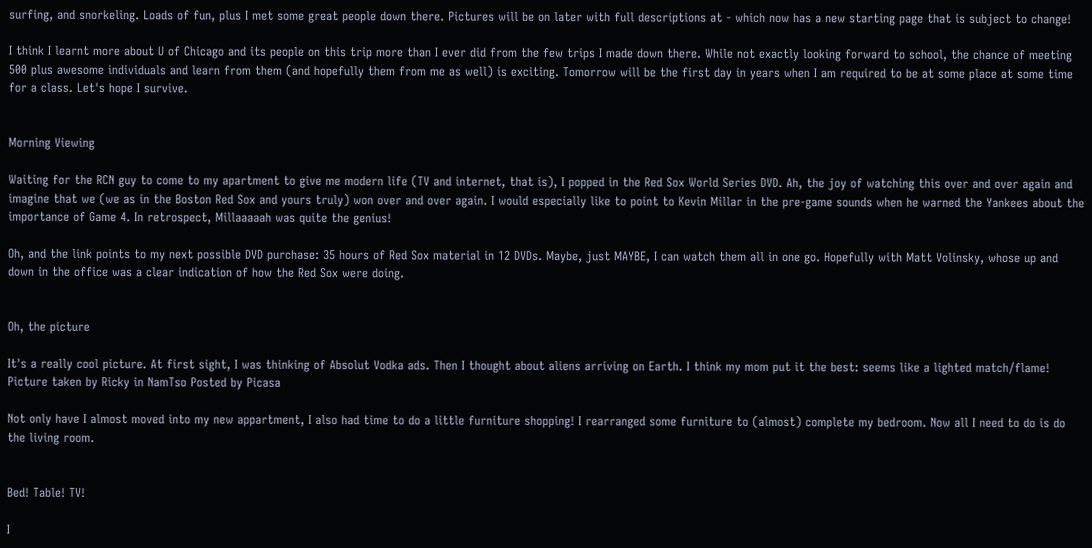surfing, and snorkeling. Loads of fun, plus I met some great people down there. Pictures will be on later with full descriptions at - which now has a new starting page that is subject to change!

I think I learnt more about U of Chicago and its people on this trip more than I ever did from the few trips I made down there. While not exactly looking forward to school, the chance of meeting 500 plus awesome individuals and learn from them (and hopefully them from me as well) is exciting. Tomorrow will be the first day in years when I am required to be at some place at some time for a class. Let's hope I survive.


Morning Viewing

Waiting for the RCN guy to come to my apartment to give me modern life (TV and internet, that is), I popped in the Red Sox World Series DVD. Ah, the joy of watching this over and over again and imagine that we (we as in the Boston Red Sox and yours truly) won over and over again. I would especially like to point to Kevin Millar in the pre-game sounds when he warned the Yankees about the importance of Game 4. In retrospect, Millaaaaah was quite the genius!

Oh, and the link points to my next possible DVD purchase: 35 hours of Red Sox material in 12 DVDs. Maybe, just MAYBE, I can watch them all in one go. Hopefully with Matt Volinsky, whose up and down in the office was a clear indication of how the Red Sox were doing.


Oh, the picture

It's a really cool picture. At first sight, I was thinking of Absolut Vodka ads. Then I thought about aliens arriving on Earth. I think my mom put it the best: seems like a lighted match/flame!
Picture taken by Ricky in NamTso Posted by Picasa

Not only have I almost moved into my new appartment, I also had time to do a little furniture shopping! I rearranged some furniture to (almost) complete my bedroom. Now all I need to do is do the living room.


Bed! Table! TV!

I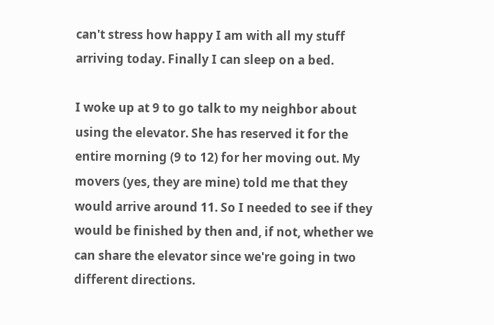can't stress how happy I am with all my stuff arriving today. Finally I can sleep on a bed.

I woke up at 9 to go talk to my neighbor about using the elevator. She has reserved it for the entire morning (9 to 12) for her moving out. My movers (yes, they are mine) told me that they would arrive around 11. So I needed to see if they would be finished by then and, if not, whether we can share the elevator since we're going in two different directions.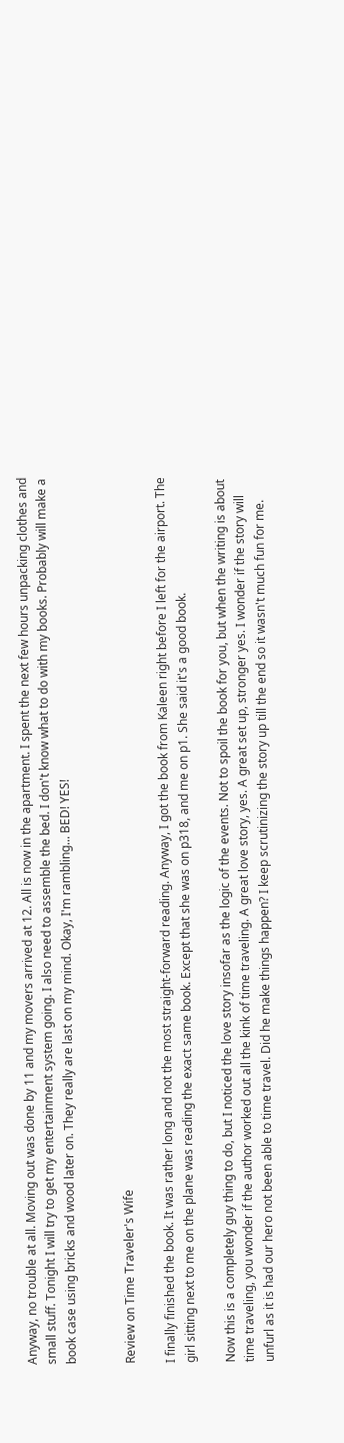Anyway, no trouble at all. Moving out was done by 11 and my movers arrived at 12. All is now in the apartment. I spent the next few hours unpacking clothes and small stuff. Tonight I will try to get my entertainment system going. I also need to assemble the bed. I don't know what to do with my books. Probably will make a book case using bricks and wood later on. They really are last on my mind. Okay, I'm rambling... BED! YES!


Review on Time Traveler's Wife

I finally finished the book. It was rather long and not the most straight-forward reading. Anyway, I got the book from Kaleen right before I left for the airport. The girl sitting next to me on the plane was reading the exact same book. Except that she was on p318, and me on p1. She said it's a good book.

Now this is a completely guy thing to do, but I noticed the love story insofar as the logic of the events. Not to spoil the book for you, but when the writing is about time traveling, you wonder if the author worked out all the kink of time traveling. A great love story, yes. A great set up, stronger yes. I wonder if the story will unfurl as it is had our hero not been able to time travel. Did he make things happen? I keep scrutinizing the story up till the end so it wasn't much fun for me.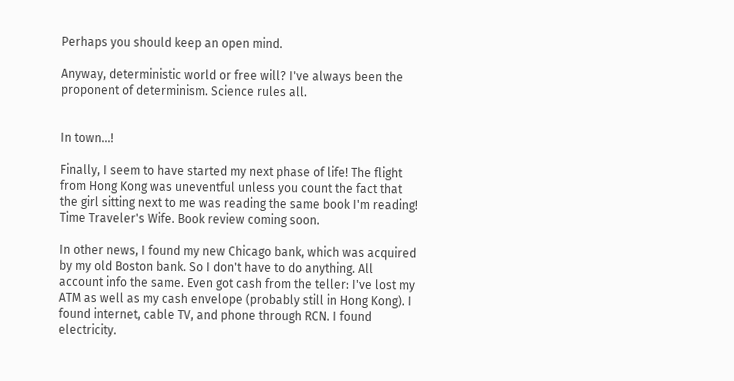Perhaps you should keep an open mind.

Anyway, deterministic world or free will? I've always been the proponent of determinism. Science rules all.


In town...!

Finally, I seem to have started my next phase of life! The flight from Hong Kong was uneventful unless you count the fact that the girl sitting next to me was reading the same book I'm reading! Time Traveler's Wife. Book review coming soon.

In other news, I found my new Chicago bank, which was acquired by my old Boston bank. So I don't have to do anything. All account info the same. Even got cash from the teller: I've lost my ATM as well as my cash envelope (probably still in Hong Kong). I found internet, cable TV, and phone through RCN. I found electricity.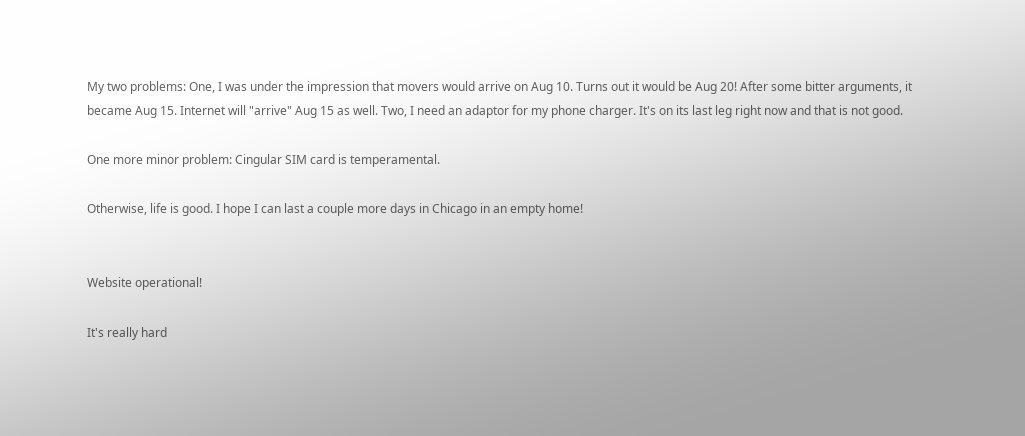My two problems: One, I was under the impression that movers would arrive on Aug 10. Turns out it would be Aug 20! After some bitter arguments, it became Aug 15. Internet will "arrive" Aug 15 as well. Two, I need an adaptor for my phone charger. It's on its last leg right now and that is not good.

One more minor problem: Cingular SIM card is temperamental.

Otherwise, life is good. I hope I can last a couple more days in Chicago in an empty home!


Website operational!

It's really hard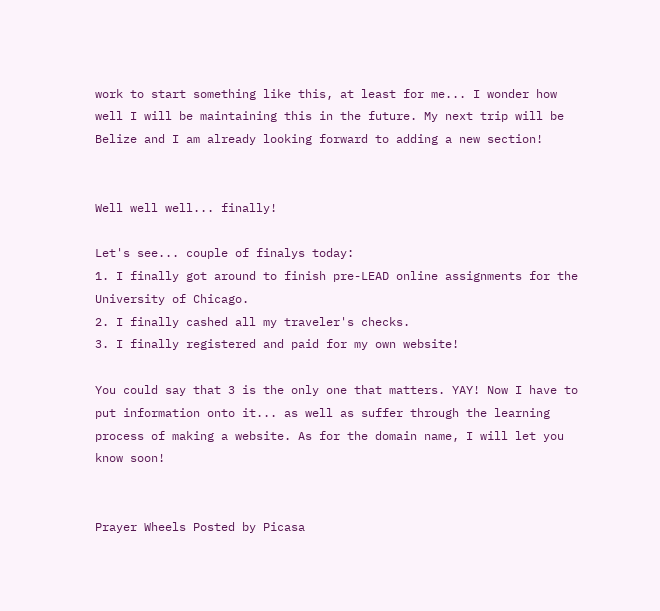work to start something like this, at least for me... I wonder how well I will be maintaining this in the future. My next trip will be Belize and I am already looking forward to adding a new section!


Well well well... finally!

Let's see... couple of finalys today:
1. I finally got around to finish pre-LEAD online assignments for the University of Chicago.
2. I finally cashed all my traveler's checks.
3. I finally registered and paid for my own website!

You could say that 3 is the only one that matters. YAY! Now I have to put information onto it... as well as suffer through the learning process of making a website. As for the domain name, I will let you know soon!


Prayer Wheels Posted by Picasa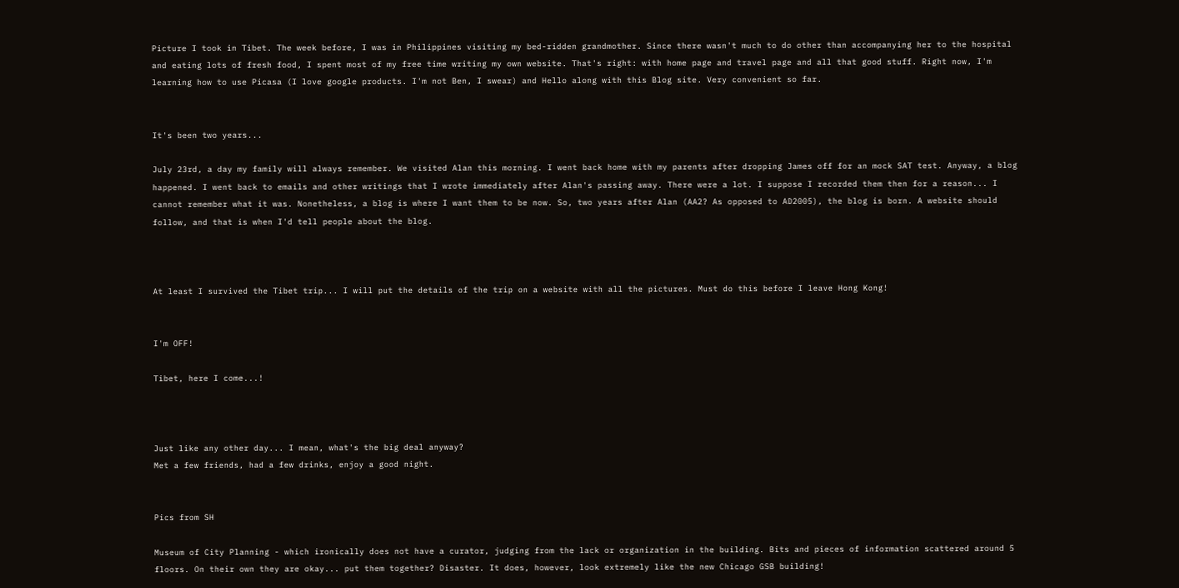Picture I took in Tibet. The week before, I was in Philippines visiting my bed-ridden grandmother. Since there wasn't much to do other than accompanying her to the hospital and eating lots of fresh food, I spent most of my free time writing my own website. That's right: with home page and travel page and all that good stuff. Right now, I'm learning how to use Picasa (I love google products. I'm not Ben, I swear) and Hello along with this Blog site. Very convenient so far.


It's been two years...

July 23rd, a day my family will always remember. We visited Alan this morning. I went back home with my parents after dropping James off for an mock SAT test. Anyway, a blog happened. I went back to emails and other writings that I wrote immediately after Alan's passing away. There were a lot. I suppose I recorded them then for a reason... I cannot remember what it was. Nonetheless, a blog is where I want them to be now. So, two years after Alan (AA2? As opposed to AD2005), the blog is born. A website should follow, and that is when I'd tell people about the blog.



At least I survived the Tibet trip... I will put the details of the trip on a website with all the pictures. Must do this before I leave Hong Kong!


I'm OFF!

Tibet, here I come...!



Just like any other day... I mean, what's the big deal anyway?
Met a few friends, had a few drinks, enjoy a good night.


Pics from SH

Museum of City Planning - which ironically does not have a curator, judging from the lack or organization in the building. Bits and pieces of information scattered around 5 floors. On their own they are okay... put them together? Disaster. It does, however, look extremely like the new Chicago GSB building!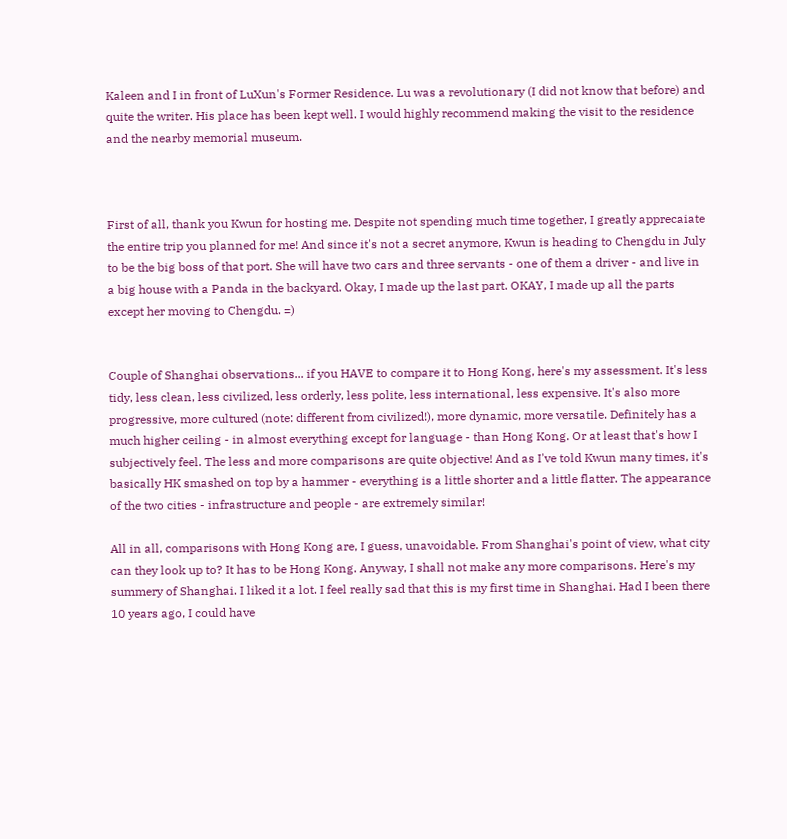Kaleen and I in front of LuXun's Former Residence. Lu was a revolutionary (I did not know that before) and quite the writer. His place has been kept well. I would highly recommend making the visit to the residence and the nearby memorial museum.



First of all, thank you Kwun for hosting me. Despite not spending much time together, I greatly apprecaiate the entire trip you planned for me! And since it's not a secret anymore, Kwun is heading to Chengdu in July to be the big boss of that port. She will have two cars and three servants - one of them a driver - and live in a big house with a Panda in the backyard. Okay, I made up the last part. OKAY, I made up all the parts except her moving to Chengdu. =)


Couple of Shanghai observations... if you HAVE to compare it to Hong Kong, here's my assessment. It's less tidy, less clean, less civilized, less orderly, less polite, less international, less expensive. It's also more progressive, more cultured (note: different from civilized!), more dynamic, more versatile. Definitely has a much higher ceiling - in almost everything except for language - than Hong Kong. Or at least that's how I subjectively feel. The less and more comparisons are quite objective! And as I've told Kwun many times, it's basically HK smashed on top by a hammer - everything is a little shorter and a little flatter. The appearance of the two cities - infrastructure and people - are extremely similar!

All in all, comparisons with Hong Kong are, I guess, unavoidable. From Shanghai's point of view, what city can they look up to? It has to be Hong Kong. Anyway, I shall not make any more comparisons. Here's my summery of Shanghai. I liked it a lot. I feel really sad that this is my first time in Shanghai. Had I been there 10 years ago, I could have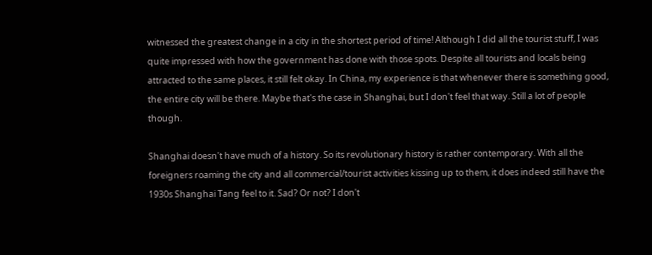witnessed the greatest change in a city in the shortest period of time! Although I did all the tourist stuff, I was quite impressed with how the government has done with those spots. Despite all tourists and locals being attracted to the same places, it still felt okay. In China, my experience is that whenever there is something good, the entire city will be there. Maybe that's the case in Shanghai, but I don't feel that way. Still a lot of people though.

Shanghai doesn't have much of a history. So its revolutionary history is rather contemporary. With all the foreigners roaming the city and all commercial/tourist activities kissing up to them, it does indeed still have the 1930s Shanghai Tang feel to it. Sad? Or not? I don't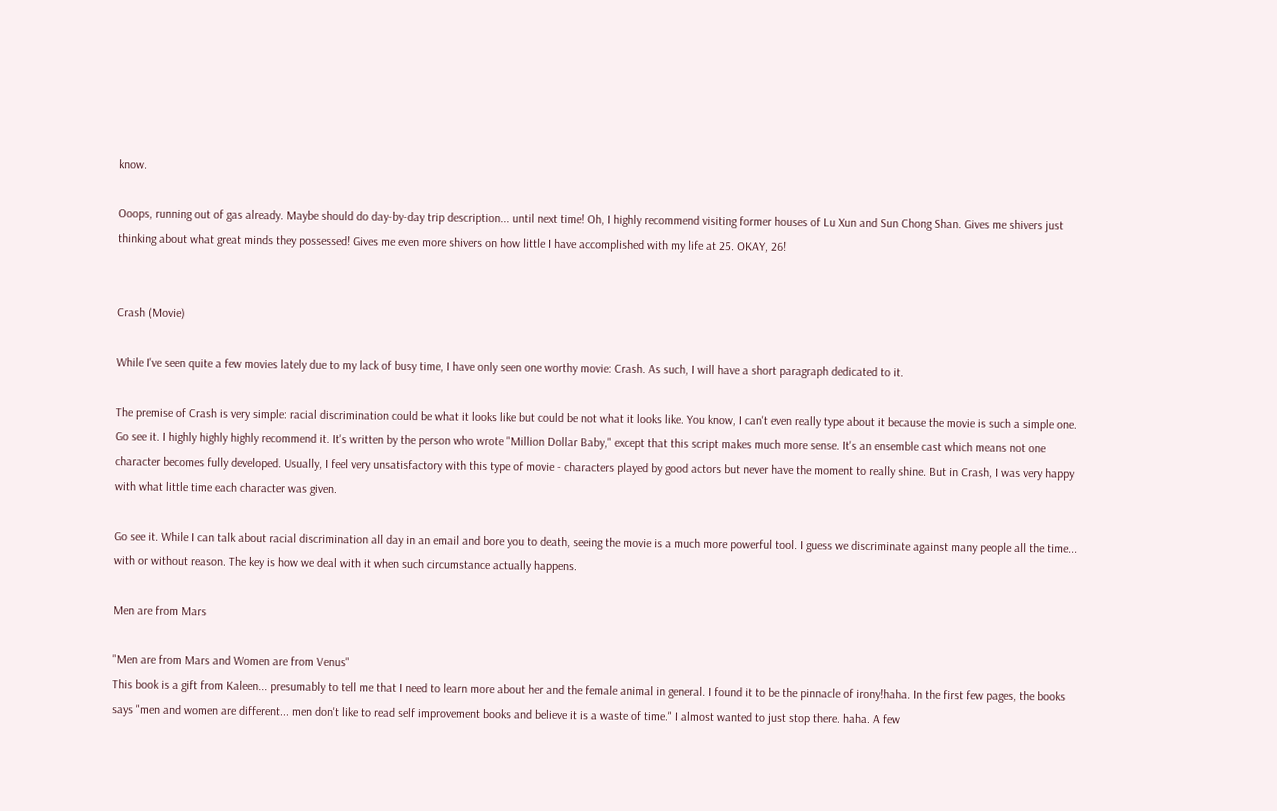know.

Ooops, running out of gas already. Maybe should do day-by-day trip description... until next time! Oh, I highly recommend visiting former houses of Lu Xun and Sun Chong Shan. Gives me shivers just thinking about what great minds they possessed! Gives me even more shivers on how little I have accomplished with my life at 25. OKAY, 26!


Crash (Movie)

While I've seen quite a few movies lately due to my lack of busy time, I have only seen one worthy movie: Crash. As such, I will have a short paragraph dedicated to it.

The premise of Crash is very simple: racial discrimination could be what it looks like but could be not what it looks like. You know, I can't even really type about it because the movie is such a simple one. Go see it. I highly highly highly recommend it. It's written by the person who wrote "Million Dollar Baby," except that this script makes much more sense. It's an ensemble cast which means not one character becomes fully developed. Usually, I feel very unsatisfactory with this type of movie - characters played by good actors but never have the moment to really shine. But in Crash, I was very happy with what little time each character was given.

Go see it. While I can talk about racial discrimination all day in an email and bore you to death, seeing the movie is a much more powerful tool. I guess we discriminate against many people all the time... with or without reason. The key is how we deal with it when such circumstance actually happens.

Men are from Mars

"Men are from Mars and Women are from Venus"
This book is a gift from Kaleen... presumably to tell me that I need to learn more about her and the female animal in general. I found it to be the pinnacle of irony!haha. In the first few pages, the books says "men and women are different... men don't like to read self improvement books and believe it is a waste of time." I almost wanted to just stop there. haha. A few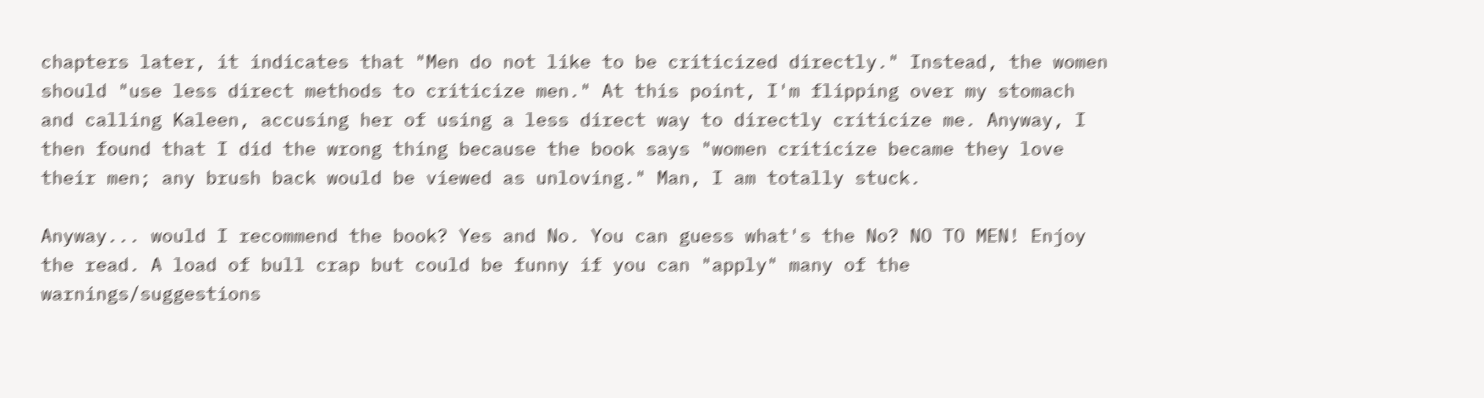chapters later, it indicates that "Men do not like to be criticized directly." Instead, the women should "use less direct methods to criticize men." At this point, I'm flipping over my stomach and calling Kaleen, accusing her of using a less direct way to directly criticize me. Anyway, I then found that I did the wrong thing because the book says "women criticize became they love their men; any brush back would be viewed as unloving." Man, I am totally stuck.

Anyway... would I recommend the book? Yes and No. You can guess what's the No? NO TO MEN! Enjoy the read. A load of bull crap but could be funny if you can "apply" many of the warnings/suggestions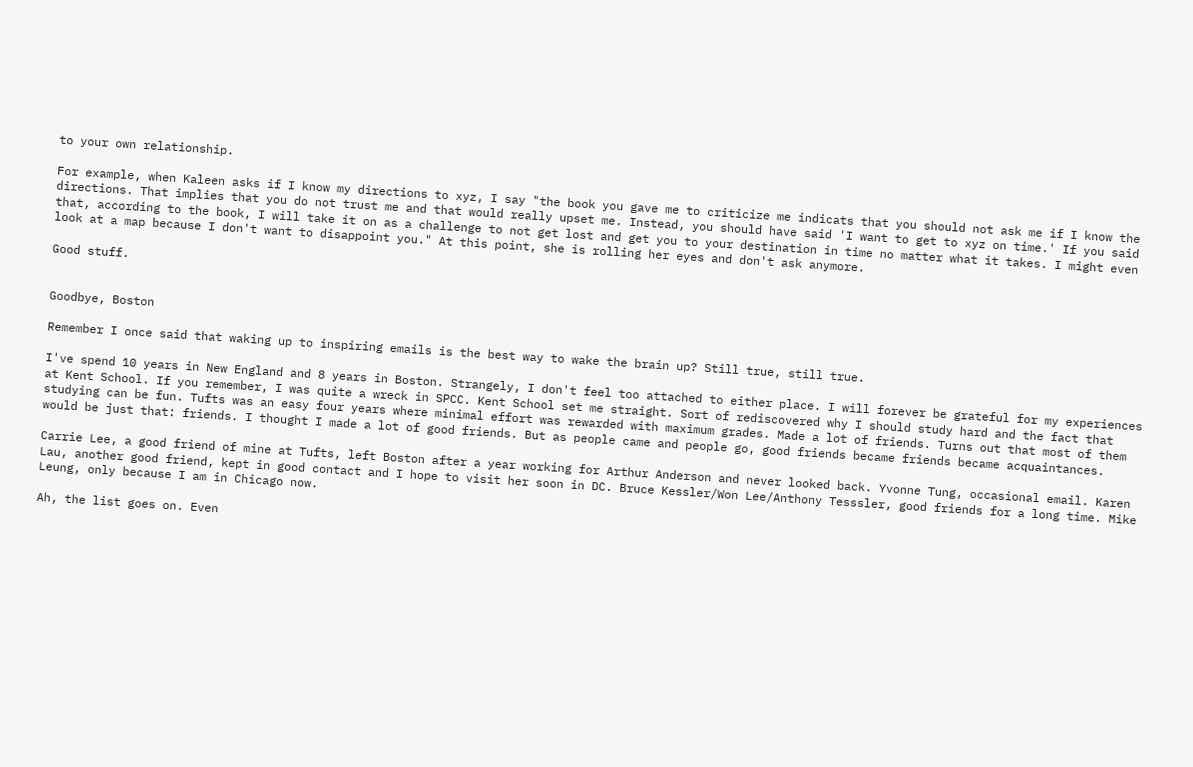to your own relationship.

For example, when Kaleen asks if I know my directions to xyz, I say "the book you gave me to criticize me indicats that you should not ask me if I know the directions. That implies that you do not trust me and that would really upset me. Instead, you should have said 'I want to get to xyz on time.' If you said that, according to the book, I will take it on as a challenge to not get lost and get you to your destination in time no matter what it takes. I might even look at a map because I don't want to disappoint you." At this point, she is rolling her eyes and don't ask anymore.

Good stuff.


Goodbye, Boston

Remember I once said that waking up to inspiring emails is the best way to wake the brain up? Still true, still true.

I've spend 10 years in New England and 8 years in Boston. Strangely, I don't feel too attached to either place. I will forever be grateful for my experiences at Kent School. If you remember, I was quite a wreck in SPCC. Kent School set me straight. Sort of rediscovered why I should study hard and the fact that studying can be fun. Tufts was an easy four years where minimal effort was rewarded with maximum grades. Made a lot of friends. Turns out that most of them would be just that: friends. I thought I made a lot of good friends. But as people came and people go, good friends became friends became acquaintances.

Carrie Lee, a good friend of mine at Tufts, left Boston after a year working for Arthur Anderson and never looked back. Yvonne Tung, occasional email. Karen Lau, another good friend, kept in good contact and I hope to visit her soon in DC. Bruce Kessler/Won Lee/Anthony Tesssler, good friends for a long time. Mike Leung, only because I am in Chicago now.

Ah, the list goes on. Even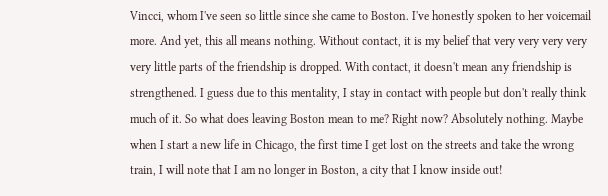Vincci, whom I've seen so little since she came to Boston. I've honestly spoken to her voicemail more. And yet, this all means nothing. Without contact, it is my belief that very very very very very little parts of the friendship is dropped. With contact, it doesn't mean any friendship is strengthened. I guess due to this mentality, I stay in contact with people but don't really think much of it. So what does leaving Boston mean to me? Right now? Absolutely nothing. Maybe when I start a new life in Chicago, the first time I get lost on the streets and take the wrong train, I will note that I am no longer in Boston, a city that I know inside out!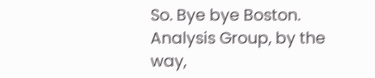So. Bye bye Boston. Analysis Group, by the way,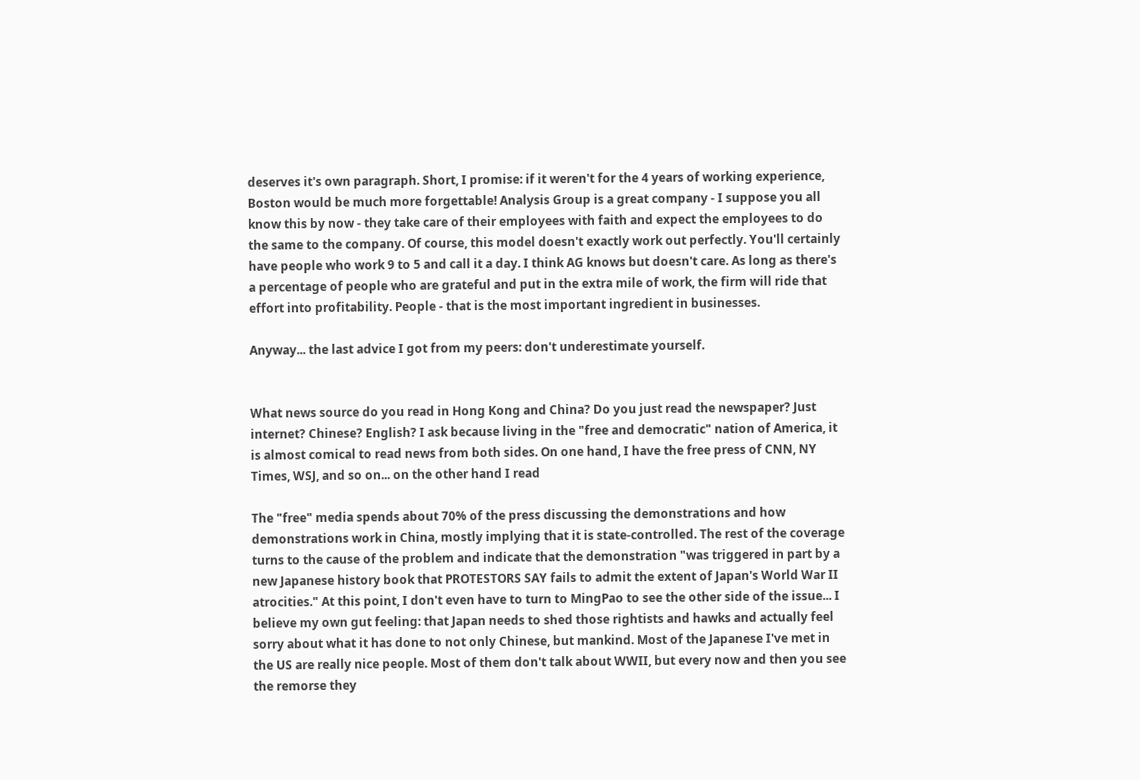deserves it's own paragraph. Short, I promise: if it weren't for the 4 years of working experience, Boston would be much more forgettable! Analysis Group is a great company - I suppose you all know this by now - they take care of their employees with faith and expect the employees to do the same to the company. Of course, this model doesn't exactly work out perfectly. You'll certainly have people who work 9 to 5 and call it a day. I think AG knows but doesn't care. As long as there's a percentage of people who are grateful and put in the extra mile of work, the firm will ride that effort into profitability. People - that is the most important ingredient in businesses.

Anyway... the last advice I got from my peers: don't underestimate yourself.


What news source do you read in Hong Kong and China? Do you just read the newspaper? Just internet? Chinese? English? I ask because living in the "free and democratic" nation of America, it is almost comical to read news from both sides. On one hand, I have the free press of CNN, NY Times, WSJ, and so on... on the other hand I read

The "free" media spends about 70% of the press discussing the demonstrations and how demonstrations work in China, mostly implying that it is state-controlled. The rest of the coverage turns to the cause of the problem and indicate that the demonstration "was triggered in part by a new Japanese history book that PROTESTORS SAY fails to admit the extent of Japan's World War II atrocities." At this point, I don't even have to turn to MingPao to see the other side of the issue... I believe my own gut feeling: that Japan needs to shed those rightists and hawks and actually feel sorry about what it has done to not only Chinese, but mankind. Most of the Japanese I've met in the US are really nice people. Most of them don't talk about WWII, but every now and then you see the remorse they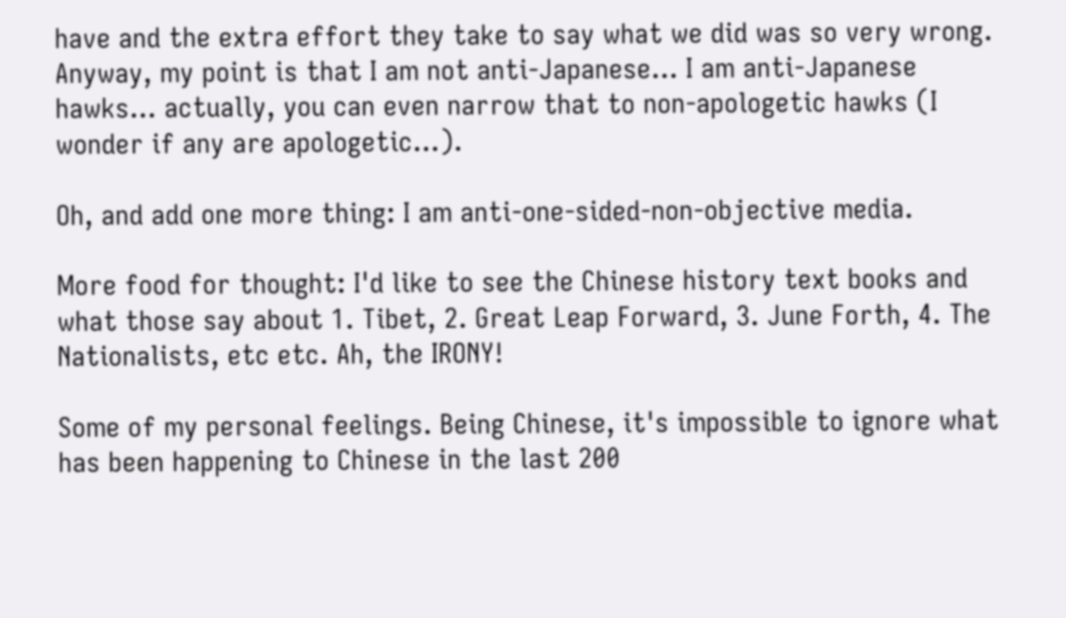have and the extra effort they take to say what we did was so very wrong. Anyway, my point is that I am not anti-Japanese... I am anti-Japanese hawks... actually, you can even narrow that to non-apologetic hawks (I wonder if any are apologetic...).

Oh, and add one more thing: I am anti-one-sided-non-objective media.

More food for thought: I'd like to see the Chinese history text books and what those say about 1. Tibet, 2. Great Leap Forward, 3. June Forth, 4. The Nationalists, etc etc. Ah, the IRONY!

Some of my personal feelings. Being Chinese, it's impossible to ignore what has been happening to Chinese in the last 200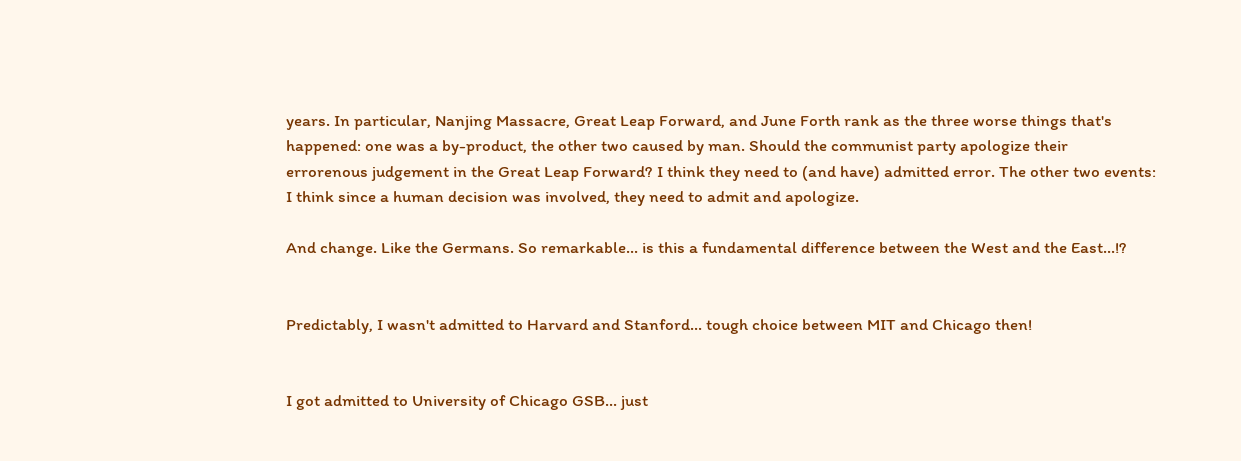years. In particular, Nanjing Massacre, Great Leap Forward, and June Forth rank as the three worse things that's happened: one was a by-product, the other two caused by man. Should the communist party apologize their
errorenous judgement in the Great Leap Forward? I think they need to (and have) admitted error. The other two events: I think since a human decision was involved, they need to admit and apologize.

And change. Like the Germans. So remarkable... is this a fundamental difference between the West and the East...!?


Predictably, I wasn't admitted to Harvard and Stanford... tough choice between MIT and Chicago then!


I got admitted to University of Chicago GSB... just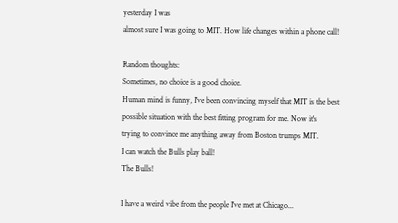yesterday I was
almost sure I was going to MIT. How life changes within a phone call!

Random thoughts:
Sometimes, no choice is a good choice.
Human mind is funny, I've been convincing myself that MIT is the best
possible situation with the best fitting program for me. Now it's
trying to convince me anything away from Boston trumps MIT.
I can watch the Bulls play ball!
The Bulls!

I have a weird vibe from the people I've met at Chicago...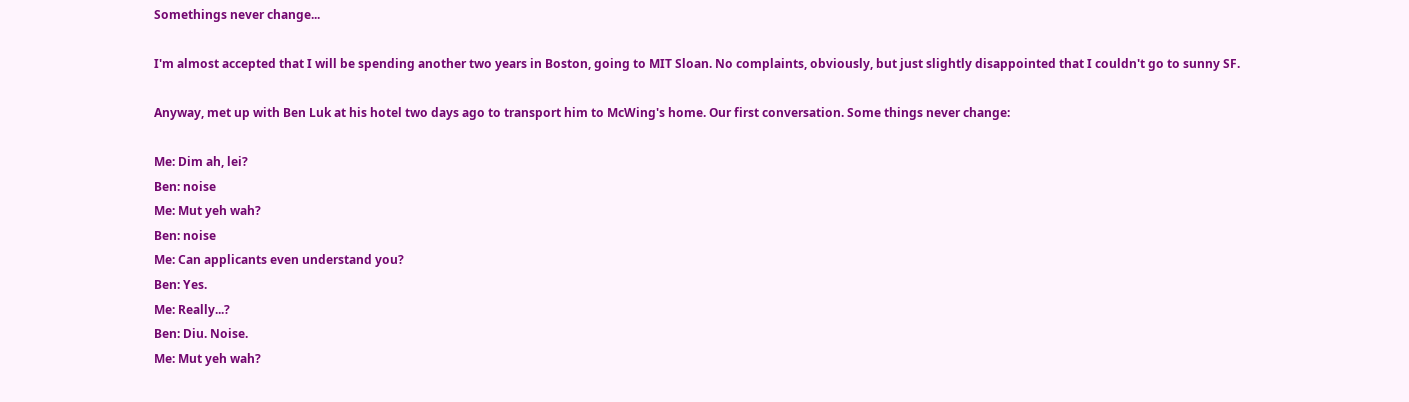Somethings never change...

I'm almost accepted that I will be spending another two years in Boston, going to MIT Sloan. No complaints, obviously, but just slightly disappointed that I couldn't go to sunny SF.

Anyway, met up with Ben Luk at his hotel two days ago to transport him to McWing's home. Our first conversation. Some things never change:

Me: Dim ah, lei?
Ben: noise
Me: Mut yeh wah?
Ben: noise
Me: Can applicants even understand you?
Ben: Yes.
Me: Really...?
Ben: Diu. Noise.
Me: Mut yeh wah?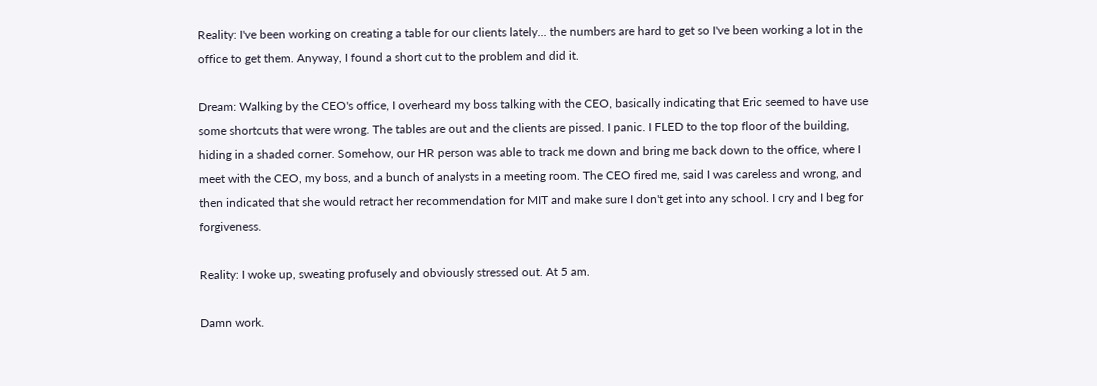Reality: I've been working on creating a table for our clients lately... the numbers are hard to get so I've been working a lot in the office to get them. Anyway, I found a short cut to the problem and did it.

Dream: Walking by the CEO's office, I overheard my boss talking with the CEO, basically indicating that Eric seemed to have use some shortcuts that were wrong. The tables are out and the clients are pissed. I panic. I FLED to the top floor of the building, hiding in a shaded corner. Somehow, our HR person was able to track me down and bring me back down to the office, where I meet with the CEO, my boss, and a bunch of analysts in a meeting room. The CEO fired me, said I was careless and wrong, and then indicated that she would retract her recommendation for MIT and make sure I don't get into any school. I cry and I beg for forgiveness.

Reality: I woke up, sweating profusely and obviously stressed out. At 5 am.

Damn work.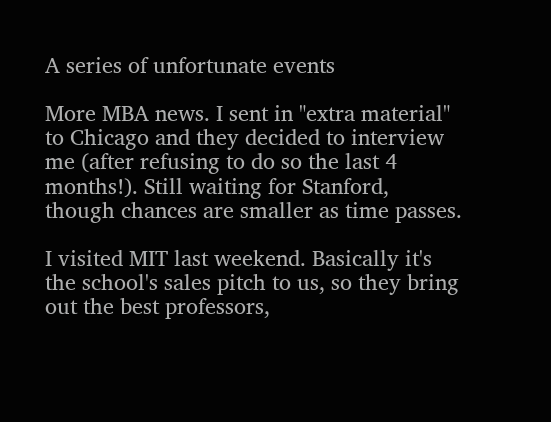A series of unfortunate events

More MBA news. I sent in "extra material" to Chicago and they decided to interview me (after refusing to do so the last 4 months!). Still waiting for Stanford, though chances are smaller as time passes.

I visited MIT last weekend. Basically it's the school's sales pitch to us, so they bring out the best professors,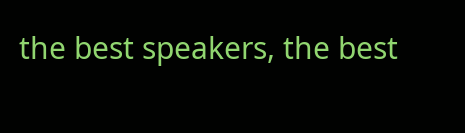the best speakers, the best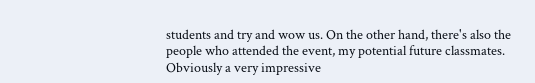students and try and wow us. On the other hand, there's also the people who attended the event, my potential future classmates. Obviously a very impressive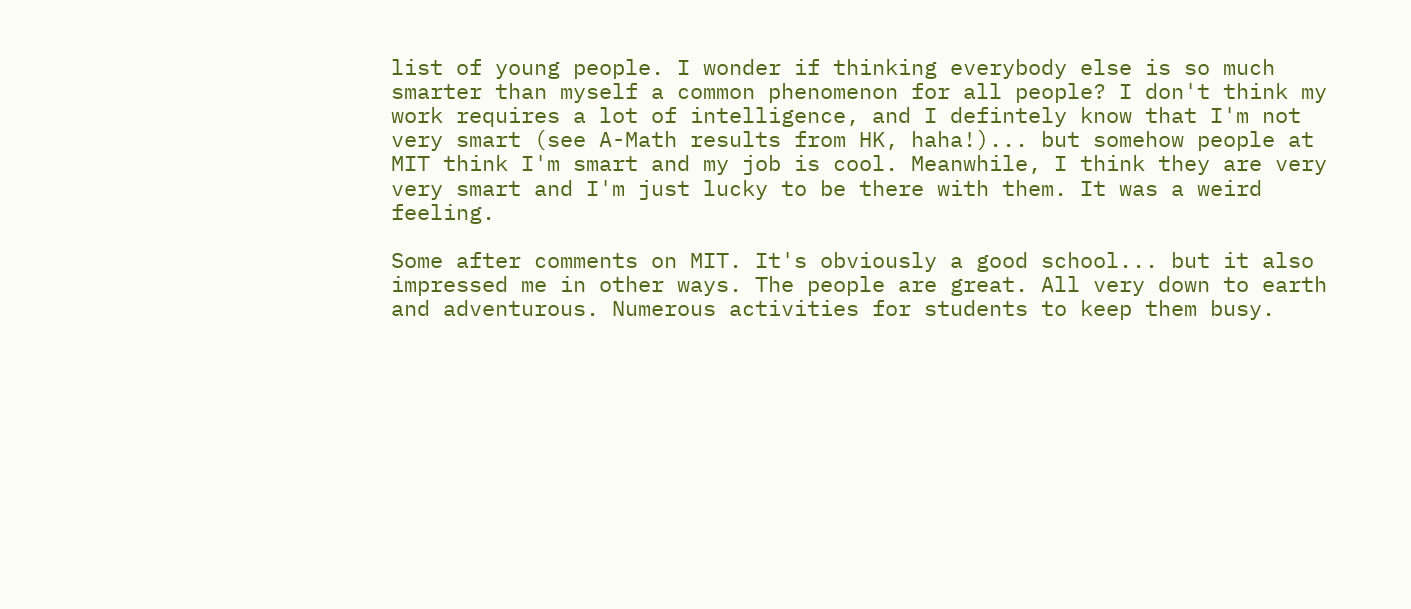list of young people. I wonder if thinking everybody else is so much smarter than myself a common phenomenon for all people? I don't think my work requires a lot of intelligence, and I defintely know that I'm not very smart (see A-Math results from HK, haha!)... but somehow people at MIT think I'm smart and my job is cool. Meanwhile, I think they are very very smart and I'm just lucky to be there with them. It was a weird feeling.

Some after comments on MIT. It's obviously a good school... but it also impressed me in other ways. The people are great. All very down to earth and adventurous. Numerous activities for students to keep them busy.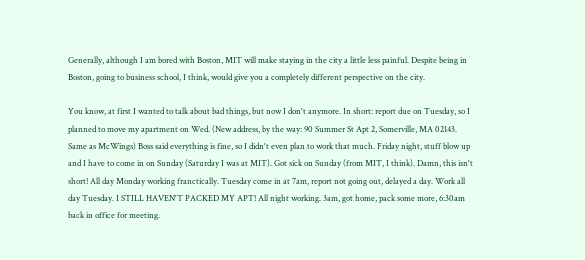Generally, although I am bored with Boston, MIT will make staying in the city a little less painful. Despite being in Boston, going to business school, I think, would give you a completely different perspective on the city.

You know, at first I wanted to talk about bad things, but now I don't anymore. In short: report due on Tuesday, so I planned to move my apartment on Wed. (New address, by the way: 90 Summer St Apt 2, Somerville, MA 02143. Same as McWings) Boss said everything is fine, so I didn't even plan to work that much. Friday night, stuff blow up and I have to come in on Sunday (Saturday I was at MIT). Got sick on Sunday (from MIT, I think). Damn, this isn't short! All day Monday working franctically. Tuesday come in at 7am, report not going out, delayed a day. Work all day Tuesday. I STILL HAVEN'T PACKED MY APT! All night working. 3am, got home, pack some more, 6:30am back in office for meeting.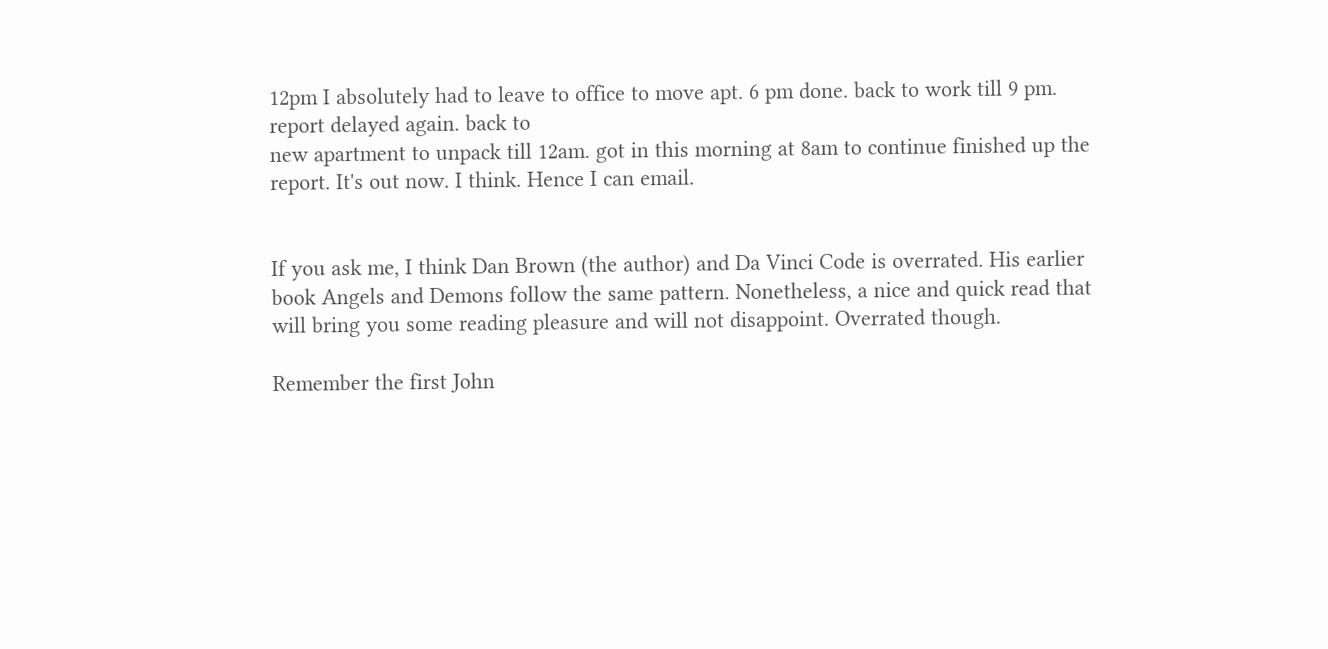12pm I absolutely had to leave to office to move apt. 6 pm done. back to work till 9 pm. report delayed again. back to
new apartment to unpack till 12am. got in this morning at 8am to continue finished up the report. It's out now. I think. Hence I can email.


If you ask me, I think Dan Brown (the author) and Da Vinci Code is overrated. His earlier book Angels and Demons follow the same pattern. Nonetheless, a nice and quick read that will bring you some reading pleasure and will not disappoint. Overrated though.

Remember the first John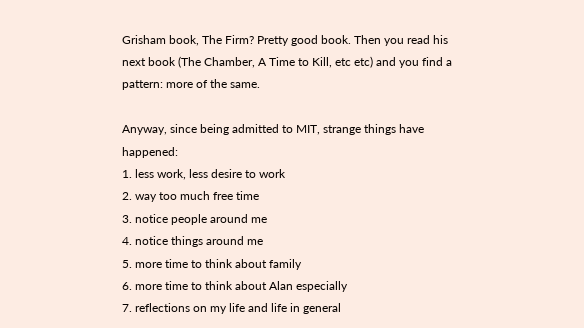Grisham book, The Firm? Pretty good book. Then you read his next book (The Chamber, A Time to Kill, etc etc) and you find a pattern: more of the same.

Anyway, since being admitted to MIT, strange things have happened:
1. less work, less desire to work
2. way too much free time
3. notice people around me
4. notice things around me
5. more time to think about family
6. more time to think about Alan especially
7. reflections on my life and life in general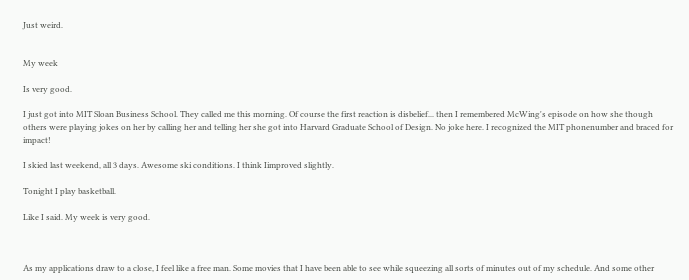Just weird.


My week

Is very good.

I just got into MIT Sloan Business School. They called me this morning. Of course the first reaction is disbelief... then I remembered McWing's episode on how she though others were playing jokes on her by calling her and telling her she got into Harvard Graduate School of Design. No joke here. I recognized the MIT phonenumber and braced for impact!

I skied last weekend, all 3 days. Awesome ski conditions. I think Iimproved slightly.

Tonight I play basketball.

Like I said. My week is very good.



As my applications draw to a close, I feel like a free man. Some movies that I have been able to see while squeezing all sorts of minutes out of my schedule. And some other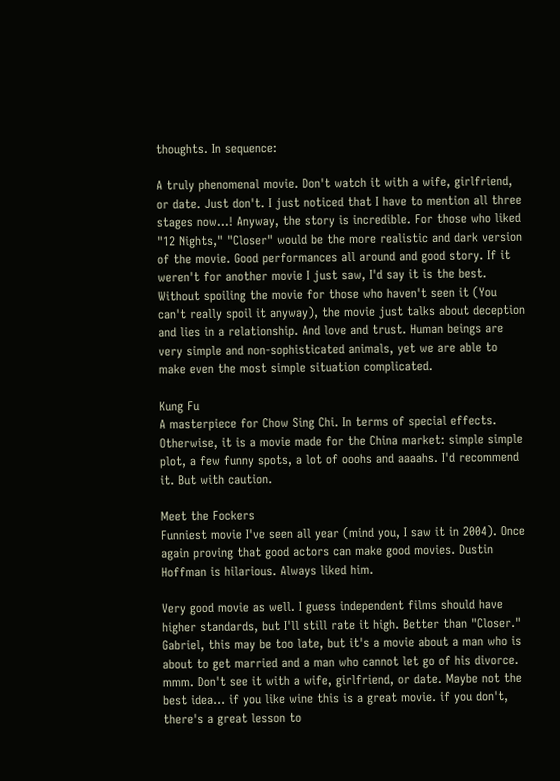thoughts. In sequence:

A truly phenomenal movie. Don't watch it with a wife, girlfriend, or date. Just don't. I just noticed that I have to mention all three stages now...! Anyway, the story is incredible. For those who liked "12 Nights," "Closer" would be the more realistic and dark version of the movie. Good performances all around and good story. If it weren't for another movie I just saw, I'd say it is the best. Without spoiling the movie for those who haven't seen it (You can't really spoil it anyway), the movie just talks about deception and lies in a relationship. And love and trust. Human beings are very simple and non-sophisticated animals, yet we are able to make even the most simple situation complicated.

Kung Fu
A masterpiece for Chow Sing Chi. In terms of special effects. Otherwise, it is a movie made for the China market: simple simple plot, a few funny spots, a lot of ooohs and aaaahs. I'd recommend it. But with caution.

Meet the Fockers
Funniest movie I've seen all year (mind you, I saw it in 2004). Once again proving that good actors can make good movies. Dustin Hoffman is hilarious. Always liked him.

Very good movie as well. I guess independent films should have higher standards, but I'll still rate it high. Better than "Closer." Gabriel, this may be too late, but it's a movie about a man who is about to get married and a man who cannot let go of his divorce. mmm. Don't see it with a wife, girlfriend, or date. Maybe not the best idea... if you like wine this is a great movie. if you don't, there's a great lesson to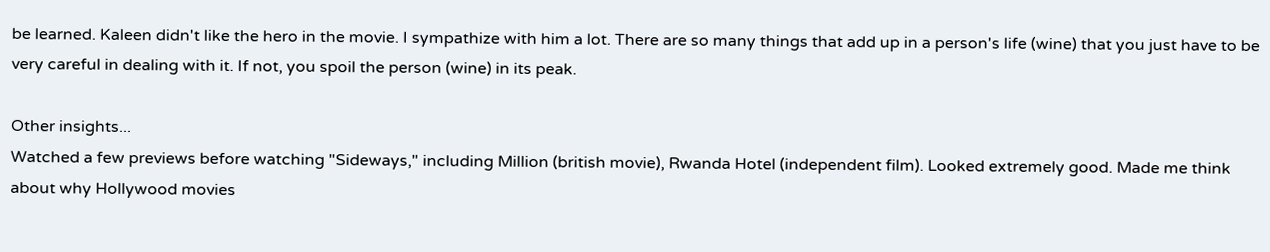be learned. Kaleen didn't like the hero in the movie. I sympathize with him a lot. There are so many things that add up in a person's life (wine) that you just have to be very careful in dealing with it. If not, you spoil the person (wine) in its peak.

Other insights...
Watched a few previews before watching "Sideways," including Million (british movie), Rwanda Hotel (independent film). Looked extremely good. Made me think about why Hollywood movies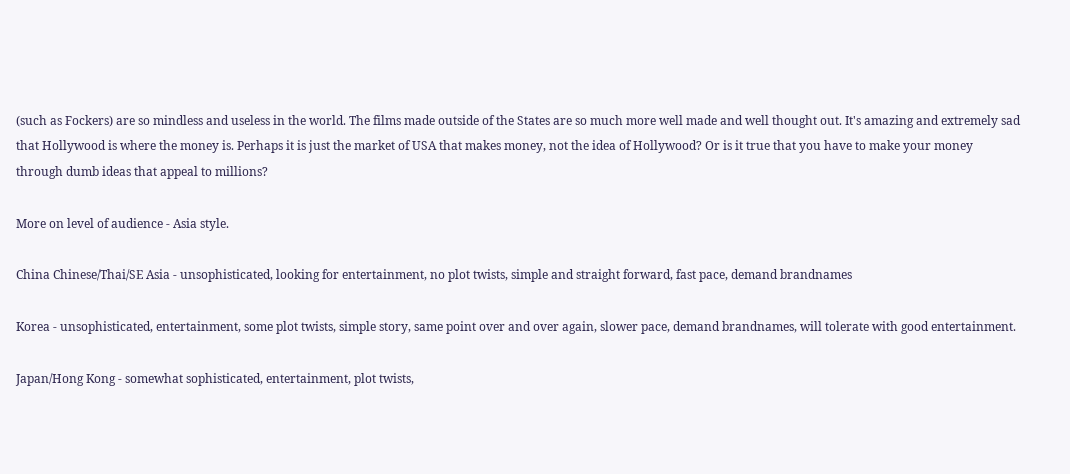(such as Fockers) are so mindless and useless in the world. The films made outside of the States are so much more well made and well thought out. It's amazing and extremely sad that Hollywood is where the money is. Perhaps it is just the market of USA that makes money, not the idea of Hollywood? Or is it true that you have to make your money through dumb ideas that appeal to millions?

More on level of audience - Asia style.

China Chinese/Thai/SE Asia - unsophisticated, looking for entertainment, no plot twists, simple and straight forward, fast pace, demand brandnames

Korea - unsophisticated, entertainment, some plot twists, simple story, same point over and over again, slower pace, demand brandnames, will tolerate with good entertainment.

Japan/Hong Kong - somewhat sophisticated, entertainment, plot twists,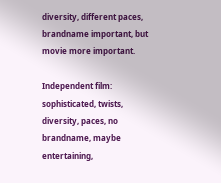diversity, different paces, brandname important, but movie more important.

Independent film: sophisticated, twists, diversity, paces, no brandname, maybe entertaining,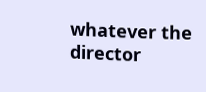whatever the director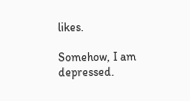likes.

Somehow, I am depressed.